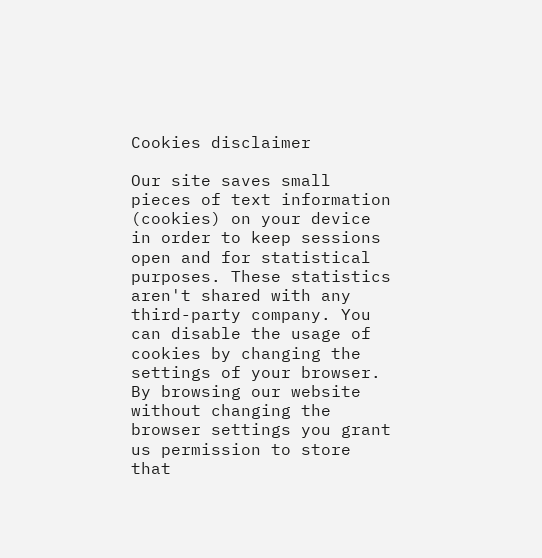Cookies disclaimer

Our site saves small pieces of text information (cookies) on your device in order to keep sessions open and for statistical purposes. These statistics aren't shared with any third-party company. You can disable the usage of cookies by changing the settings of your browser. By browsing our website without changing the browser settings you grant us permission to store that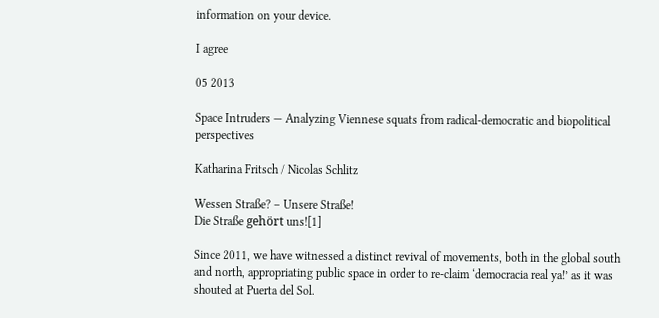information on your device.

I agree

05 2013

Space Intruders — Analyzing Viennese squats from radical-democratic and biopolitical perspectives

Katharina Fritsch / Nicolas Schlitz

Wessen Straße? – Unsere Straße!
Die Straße gehört uns![1]

Since 2011, we have witnessed a distinct revival of movements, both in the global south and north, appropriating public space in order to re-claim ‘democracia real ya!’ as it was shouted at Puerta del Sol.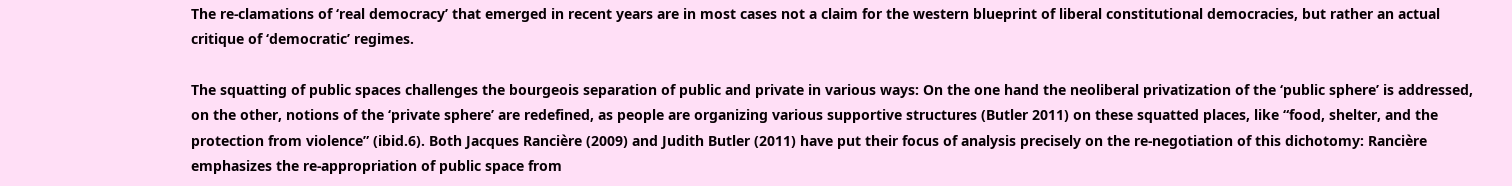The re-clamations of ‘real democracy’ that emerged in recent years are in most cases not a claim for the western blueprint of liberal constitutional democracies, but rather an actual critique of ‘democratic’ regimes.

The squatting of public spaces challenges the bourgeois separation of public and private in various ways: On the one hand the neoliberal privatization of the ‘public sphere’ is addressed, on the other, notions of the ‘private sphere’ are redefined, as people are organizing various supportive structures (Butler 2011) on these squatted places, like “food, shelter, and the protection from violence” (ibid.6). Both Jacques Rancière (2009) and Judith Butler (2011) have put their focus of analysis precisely on the re-negotiation of this dichotomy: Rancière emphasizes the re-appropriation of public space from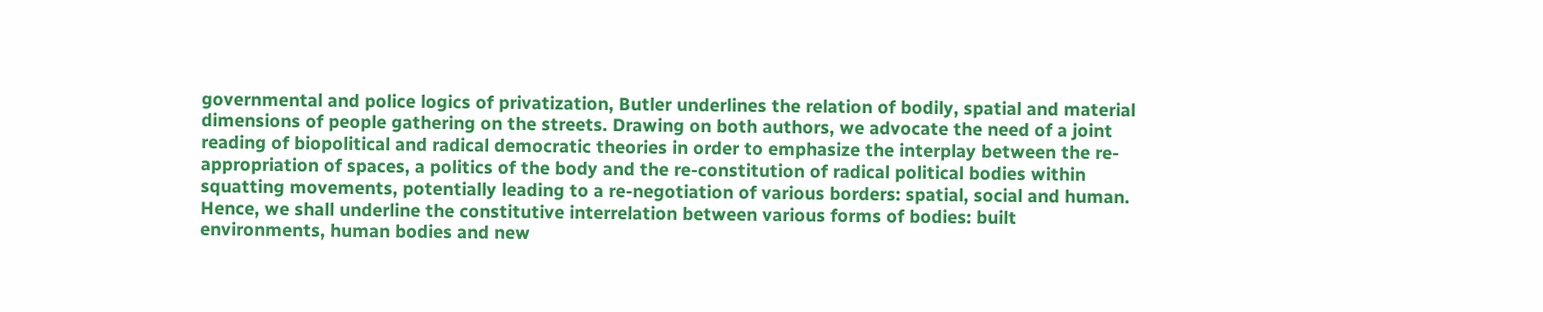governmental and police logics of privatization, Butler underlines the relation of bodily, spatial and material dimensions of people gathering on the streets. Drawing on both authors, we advocate the need of a joint reading of biopolitical and radical democratic theories in order to emphasize the interplay between the re-appropriation of spaces, a politics of the body and the re-constitution of radical political bodies within squatting movements, potentially leading to a re-negotiation of various borders: spatial, social and human. Hence, we shall underline the constitutive interrelation between various forms of bodies: built environments, human bodies and new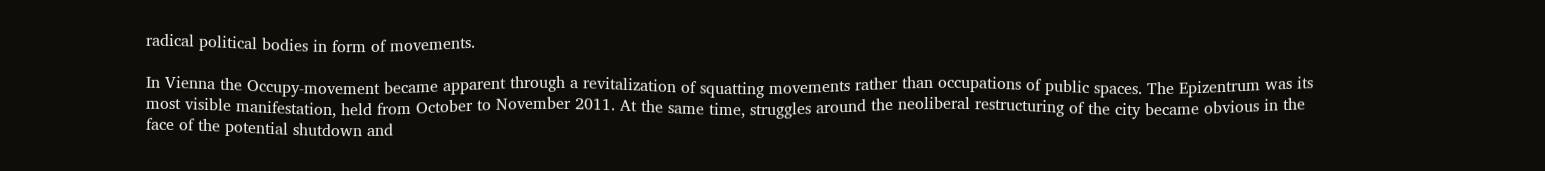radical political bodies in form of movements.

In Vienna the Occupy-movement became apparent through a revitalization of squatting movements rather than occupations of public spaces. The Epizentrum was its most visible manifestation, held from October to November 2011. At the same time, struggles around the neoliberal restructuring of the city became obvious in the face of the potential shutdown and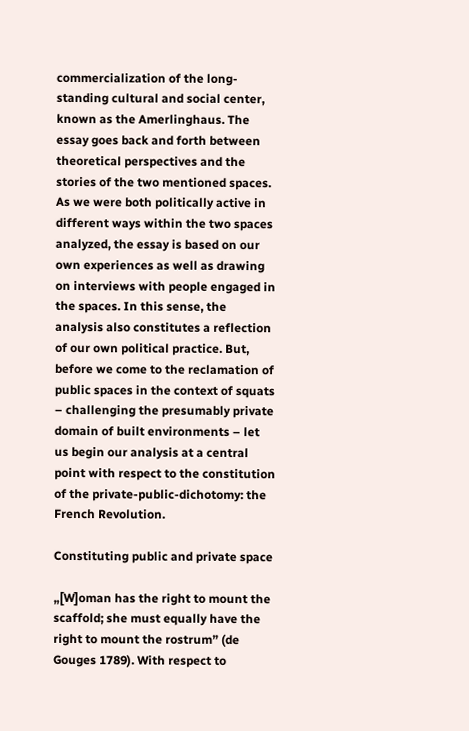commercialization of the long-standing cultural and social center, known as the Amerlinghaus. The essay goes back and forth between theoretical perspectives and the stories of the two mentioned spaces. As we were both politically active in different ways within the two spaces analyzed, the essay is based on our own experiences as well as drawing on interviews with people engaged in the spaces. In this sense, the analysis also constitutes a reflection of our own political practice. But, before we come to the reclamation of public spaces in the context of squats – challenging the presumably private domain of built environments – let us begin our analysis at a central point with respect to the constitution of the private-public-dichotomy: the French Revolution.

Constituting public and private space

„[W]oman has the right to mount the scaffold; she must equally have the right to mount the rostrum” (de Gouges 1789). With respect to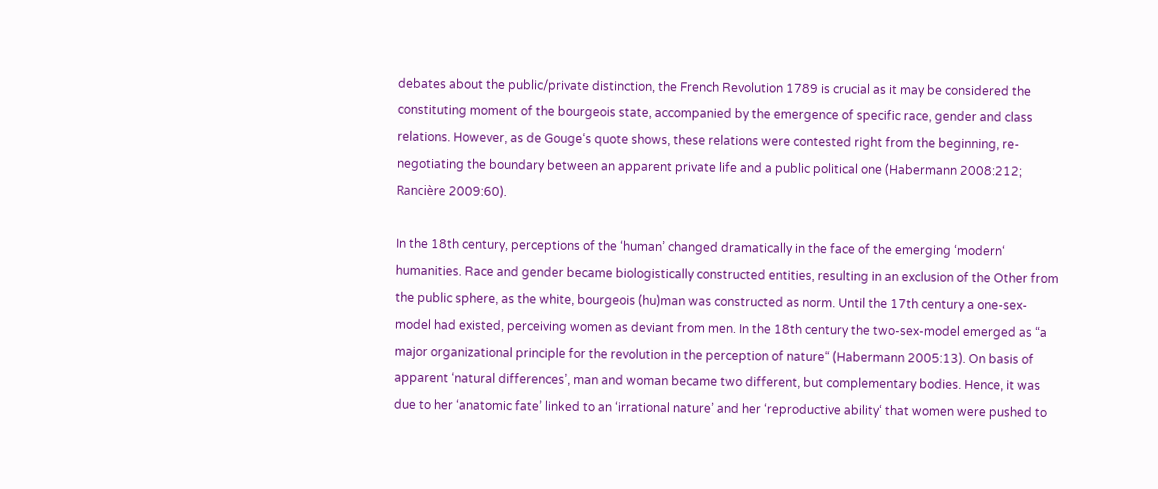debates about the public/private distinction, the French Revolution 1789 is crucial as it may be considered the constituting moment of the bourgeois state, accompanied by the emergence of specific race, gender and class relations. However, as de Gouge‘s quote shows, these relations were contested right from the beginning, re-negotiating the boundary between an apparent private life and a public political one (Habermann 2008:212; Rancière 2009:60).

In the 18th century, perceptions of the ‘human’ changed dramatically in the face of the emerging ‘modern‘ humanities. Race and gender became biologistically constructed entities, resulting in an exclusion of the Other from the public sphere, as the white, bourgeois (hu)man was constructed as norm. Until the 17th century a one-sex-model had existed, perceiving women as deviant from men. In the 18th century the two-sex-model emerged as “a major organizational principle for the revolution in the perception of nature“ (Habermann 2005:13). On basis of apparent ‘natural differences’, man and woman became two different, but complementary bodies. Hence, it was due to her ‘anatomic fate’ linked to an ‘irrational nature’ and her ‘reproductive ability‘ that women were pushed to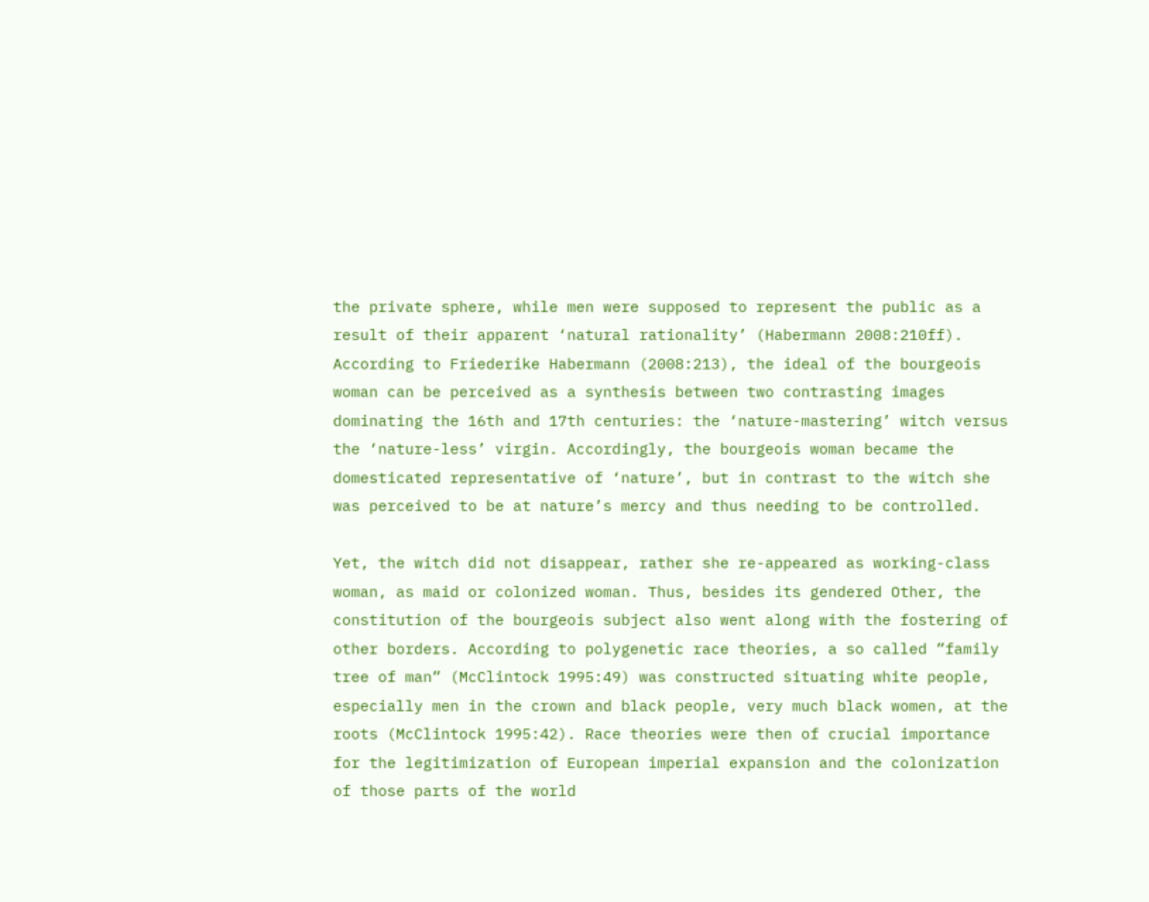the private sphere, while men were supposed to represent the public as a result of their apparent ‘natural rationality’ (Habermann 2008:210ff). According to Friederike Habermann (2008:213), the ideal of the bourgeois woman can be perceived as a synthesis between two contrasting images dominating the 16th and 17th centuries: the ‘nature-mastering’ witch versus the ‘nature-less’ virgin. Accordingly, the bourgeois woman became the domesticated representative of ‘nature’, but in contrast to the witch she was perceived to be at nature’s mercy and thus needing to be controlled.

Yet, the witch did not disappear, rather she re-appeared as working-class woman, as maid or colonized woman. Thus, besides its gendered Other, the constitution of the bourgeois subject also went along with the fostering of other borders. According to polygenetic race theories, a so called ”family tree of man” (McClintock 1995:49) was constructed situating white people, especially men in the crown and black people, very much black women, at the roots (McClintock 1995:42). Race theories were then of crucial importance for the legitimization of European imperial expansion and the colonization of those parts of the world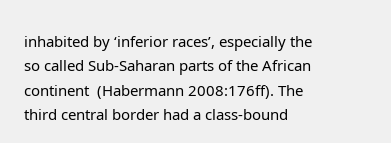inhabited by ‘inferior races’, especially the so called Sub-Saharan parts of the African continent  (Habermann 2008:176ff). The third central border had a class-bound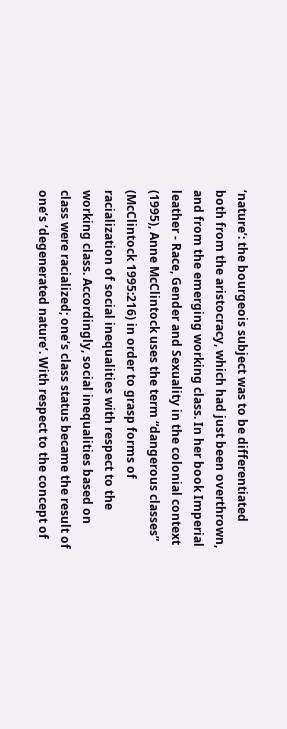‘nature’: the bourgeois subject was to be differentiated both from the aristocracy, which had just been overthrown, and from the emerging working class. In her book Imperial leather - Race, Gender and Sexuality in the colonial context (1995), Anne McClintock uses the term “dangerous classes” (McClintock 1995:216) in order to grasp forms of racialization of social inequalities with respect to the working class. Accordingly, social inequalities based on class were racialized; one‘s class status became the result of one‘s ‘degenerated nature’. With respect to the concept of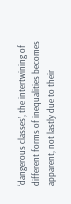‘dangerous classes’, the intertwining of different forms of inequalities becomes apparent, not lastly due to their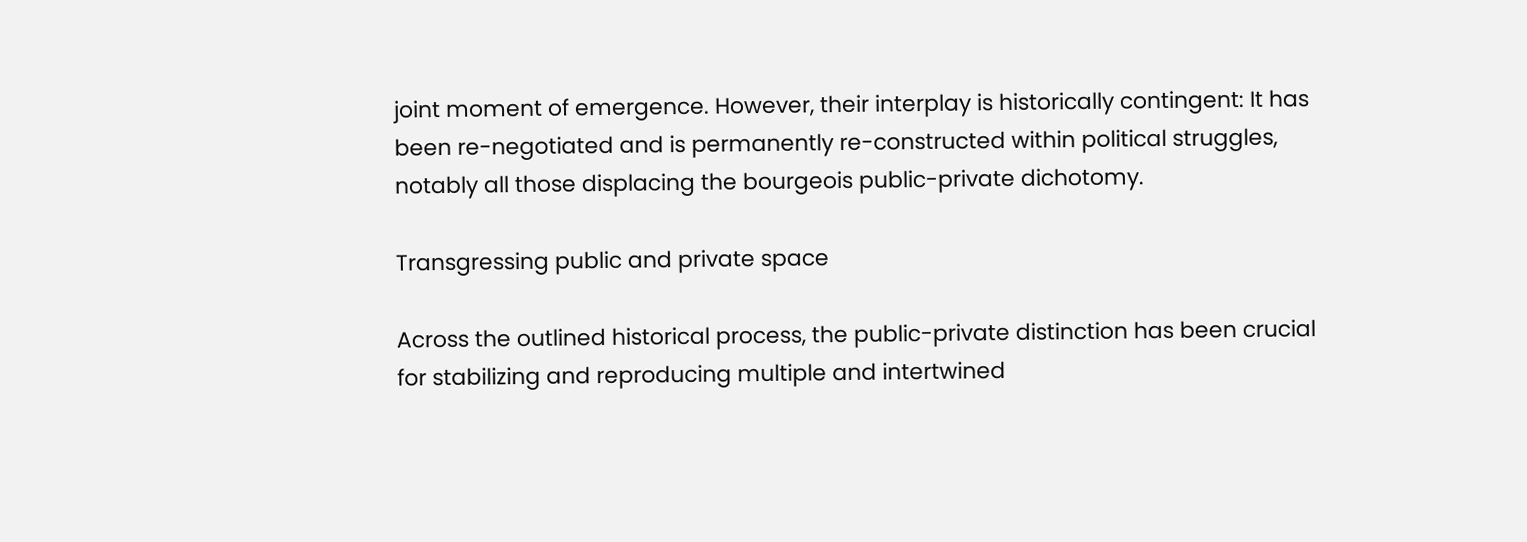joint moment of emergence. However, their interplay is historically contingent: It has been re-negotiated and is permanently re-constructed within political struggles, notably all those displacing the bourgeois public-private dichotomy.

Transgressing public and private space

Across the outlined historical process, the public-private distinction has been crucial for stabilizing and reproducing multiple and intertwined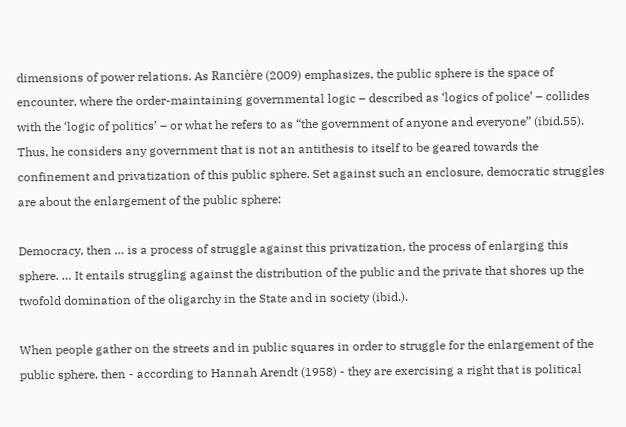dimensions of power relations. As Rancière (2009) emphasizes, the public sphere is the space of encounter, where the order-maintaining governmental logic – described as ‘logics of police’ – collides with the ‘logic of politics’ – or what he refers to as “the government of anyone and everyone” (ibid.55). Thus, he considers any government that is not an antithesis to itself to be geared towards the confinement and privatization of this public sphere. Set against such an enclosure, democratic struggles are about the enlargement of the public sphere:

Democracy, then … is a process of struggle against this privatization, the process of enlarging this sphere. … It entails struggling against the distribution of the public and the private that shores up the twofold domination of the oligarchy in the State and in society (ibid.).

When people gather on the streets and in public squares in order to struggle for the enlargement of the public sphere, then - according to Hannah Arendt (1958) - they are exercising a right that is political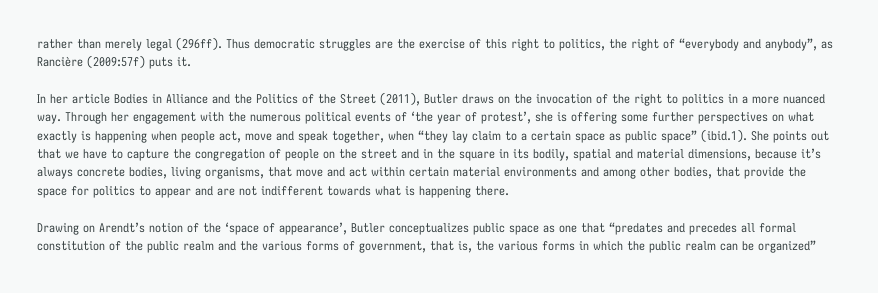rather than merely legal (296ff). Thus democratic struggles are the exercise of this right to politics, the right of “everybody and anybody”, as Rancière (2009:57f) puts it.

In her article Bodies in Alliance and the Politics of the Street (2011), Butler draws on the invocation of the right to politics in a more nuanced way. Through her engagement with the numerous political events of ‘the year of protest’, she is offering some further perspectives on what exactly is happening when people act, move and speak together, when “they lay claim to a certain space as public space” (ibid.1). She points out that we have to capture the congregation of people on the street and in the square in its bodily, spatial and material dimensions, because it’s always concrete bodies, living organisms, that move and act within certain material environments and among other bodies, that provide the space for politics to appear and are not indifferent towards what is happening there.

Drawing on Arendt’s notion of the ‘space of appearance’, Butler conceptualizes public space as one that “predates and precedes all formal constitution of the public realm and the various forms of government, that is, the various forms in which the public realm can be organized”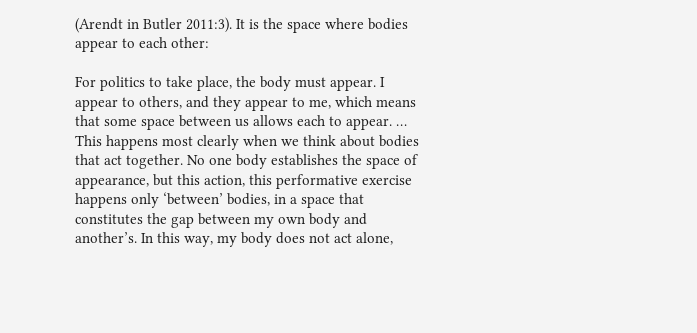(Arendt in Butler 2011:3). It is the space where bodies appear to each other:

For politics to take place, the body must appear. I appear to others, and they appear to me, which means that some space between us allows each to appear. … This happens most clearly when we think about bodies that act together. No one body establishes the space of appearance, but this action, this performative exercise happens only ‘between’ bodies, in a space that constitutes the gap between my own body and another’s. In this way, my body does not act alone,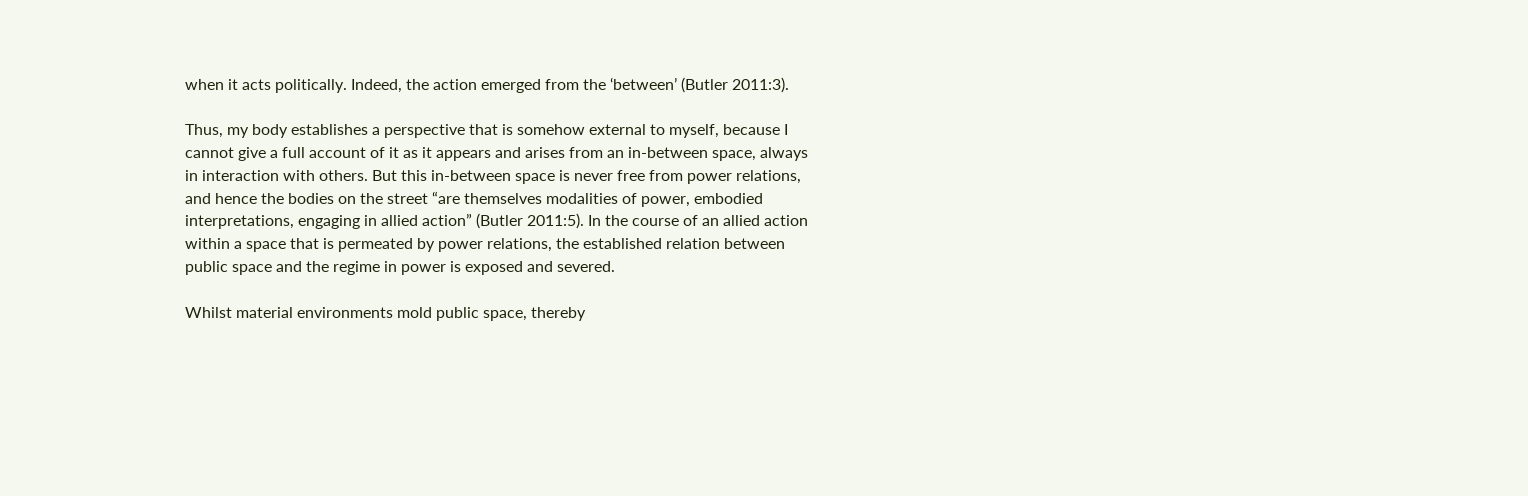when it acts politically. Indeed, the action emerged from the ‘between’ (Butler 2011:3).

Thus, my body establishes a perspective that is somehow external to myself, because I cannot give a full account of it as it appears and arises from an in-between space, always in interaction with others. But this in-between space is never free from power relations, and hence the bodies on the street “are themselves modalities of power, embodied interpretations, engaging in allied action” (Butler 2011:5). In the course of an allied action within a space that is permeated by power relations, the established relation between public space and the regime in power is exposed and severed.

Whilst material environments mold public space, thereby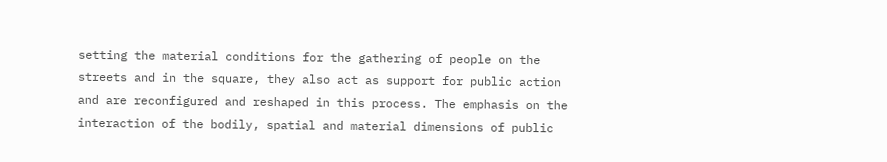setting the material conditions for the gathering of people on the streets and in the square, they also act as support for public action and are reconfigured and reshaped in this process. The emphasis on the interaction of the bodily, spatial and material dimensions of public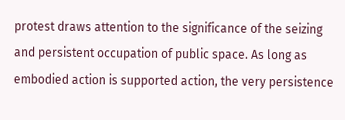protest draws attention to the significance of the seizing and persistent occupation of public space. As long as embodied action is supported action, the very persistence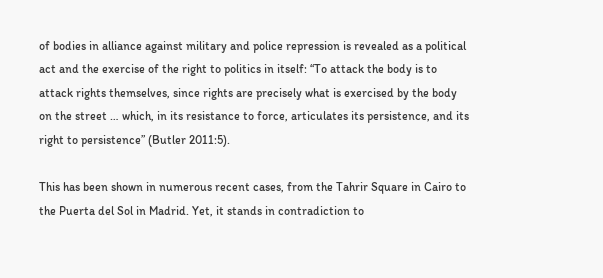of bodies in alliance against military and police repression is revealed as a political act and the exercise of the right to politics in itself: “To attack the body is to attack rights themselves, since rights are precisely what is exercised by the body on the street … which, in its resistance to force, articulates its persistence, and its right to persistence” (Butler 2011:5).

This has been shown in numerous recent cases, from the Tahrir Square in Cairo to the Puerta del Sol in Madrid. Yet, it stands in contradiction to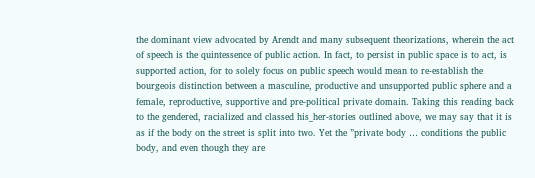the dominant view advocated by Arendt and many subsequent theorizations, wherein the act of speech is the quintessence of public action. In fact, to persist in public space is to act, is supported action, for to solely focus on public speech would mean to re-establish the bourgeois distinction between a masculine, productive and unsupported public sphere and a female, reproductive, supportive and pre-political private domain. Taking this reading back to the gendered, racialized and classed his_her-stories outlined above, we may say that it is as if the body on the street is split into two. Yet the ”private body … conditions the public body, and even though they are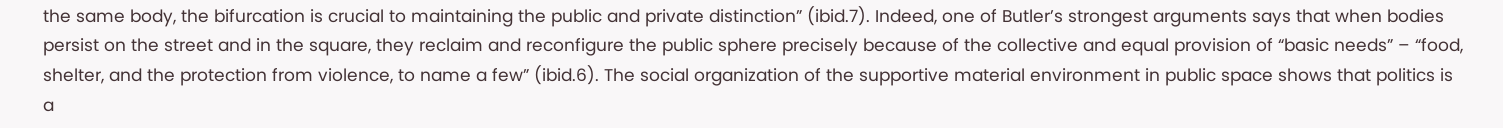the same body, the bifurcation is crucial to maintaining the public and private distinction” (ibid.7). Indeed, one of Butler’s strongest arguments says that when bodies persist on the street and in the square, they reclaim and reconfigure the public sphere precisely because of the collective and equal provision of “basic needs” – “food, shelter, and the protection from violence, to name a few” (ibid.6). The social organization of the supportive material environment in public space shows that politics is a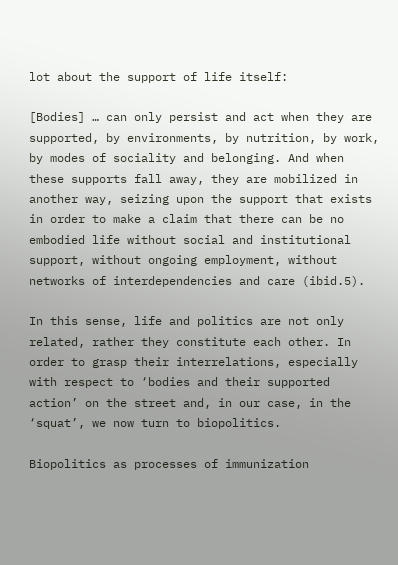lot about the support of life itself:

[Bodies] … can only persist and act when they are supported, by environments, by nutrition, by work, by modes of sociality and belonging. And when these supports fall away, they are mobilized in another way, seizing upon the support that exists in order to make a claim that there can be no embodied life without social and institutional support, without ongoing employment, without networks of interdependencies and care (ibid.5).

In this sense, life and politics are not only related, rather they constitute each other. In order to grasp their interrelations, especially with respect to ‘bodies and their supported action’ on the street and, in our case, in the ‘squat’, we now turn to biopolitics.

Biopolitics as processes of immunization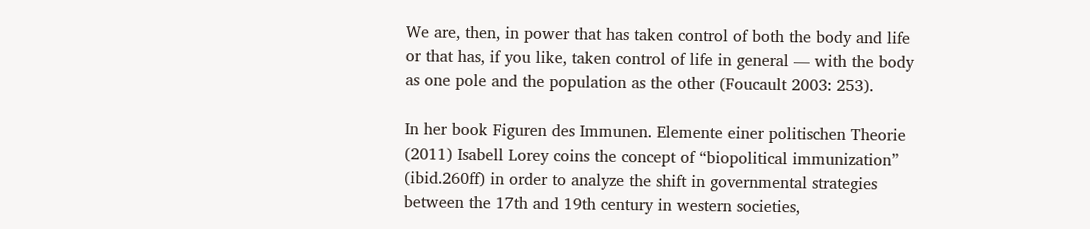We are, then, in power that has taken control of both the body and life or that has, if you like, taken control of life in general — with the body as one pole and the population as the other (Foucault 2003: 253).

In her book Figuren des Immunen. Elemente einer politischen Theorie (2011) Isabell Lorey coins the concept of “biopolitical immunization” (ibid.260ff) in order to analyze the shift in governmental strategies between the 17th and 19th century in western societies,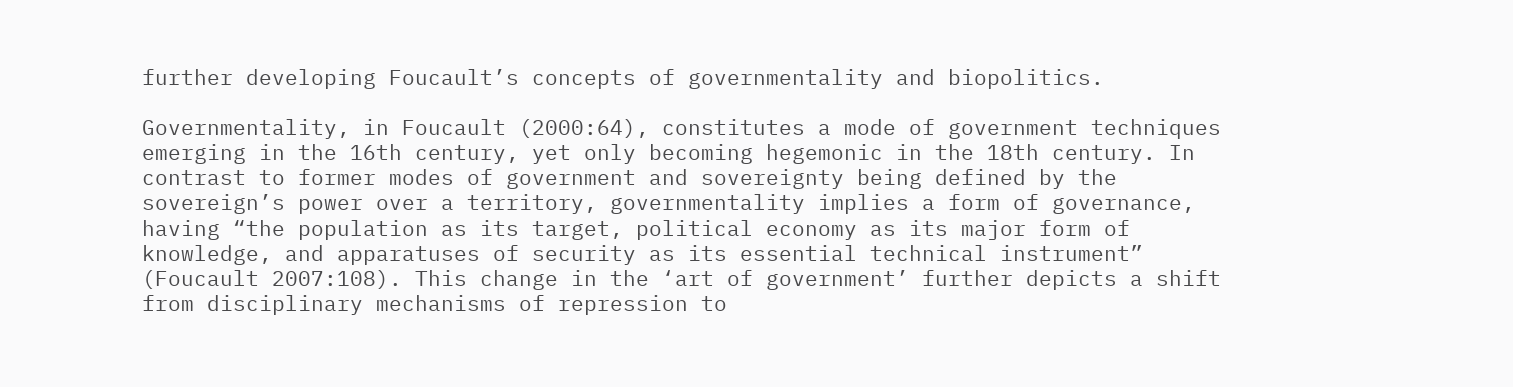further developing Foucault’s concepts of governmentality and biopolitics.

Governmentality, in Foucault (2000:64), constitutes a mode of government techniques emerging in the 16th century, yet only becoming hegemonic in the 18th century. In contrast to former modes of government and sovereignty being defined by the sovereign’s power over a territory, governmentality implies a form of governance, having “the population as its target, political economy as its major form of knowledge, and apparatuses of security as its essential technical instrument” (Foucault 2007:108). This change in the ‘art of government’ further depicts a shift from disciplinary mechanisms of repression to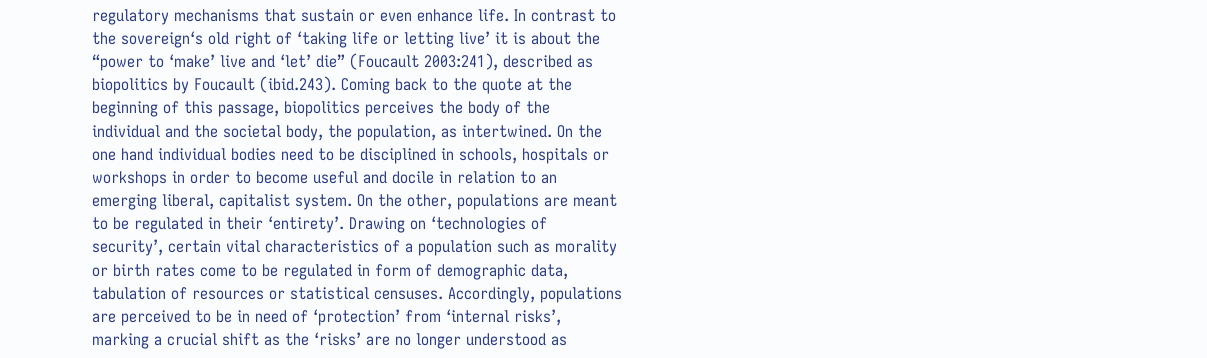regulatory mechanisms that sustain or even enhance life. In contrast to the sovereign‘s old right of ‘taking life or letting live’ it is about the “power to ‘make’ live and ‘let’ die” (Foucault 2003:241), described as biopolitics by Foucault (ibid.243). Coming back to the quote at the beginning of this passage, biopolitics perceives the body of the individual and the societal body, the population, as intertwined. On the one hand individual bodies need to be disciplined in schools, hospitals or workshops in order to become useful and docile in relation to an emerging liberal, capitalist system. On the other, populations are meant to be regulated in their ‘entirety’. Drawing on ‘technologies of security’, certain vital characteristics of a population such as morality or birth rates come to be regulated in form of demographic data, tabulation of resources or statistical censuses. Accordingly, populations are perceived to be in need of ‘protection’ from ‘internal risks’, marking a crucial shift as the ‘risks’ are no longer understood as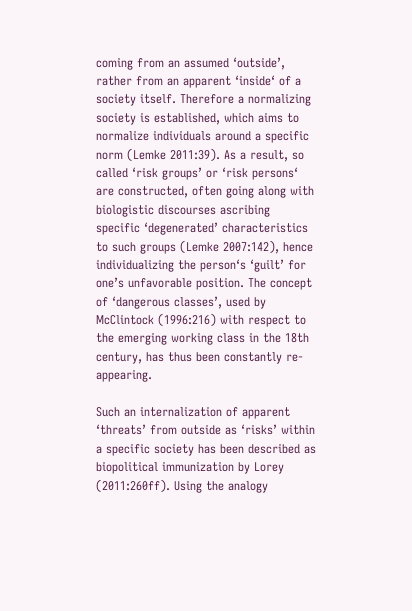coming from an assumed ‘outside’, rather from an apparent ‘inside‘ of a society itself. Therefore a normalizing society is established, which aims to normalize individuals around a specific norm (Lemke 2011:39). As a result, so called ‘risk groups’ or ‘risk persons‘ are constructed, often going along with biologistic discourses ascribing specific ‘degenerated’ characteristics to such groups (Lemke 2007:142), hence individualizing the person‘s ‘guilt’ for one’s unfavorable position. The concept of ‘dangerous classes’, used by McClintock (1996:216) with respect to the emerging working class in the 18th century, has thus been constantly re-appearing.

Such an internalization of apparent ‘threats’ from outside as ‘risks’ within a specific society has been described as biopolitical immunization by Lorey (2011:260ff). Using the analogy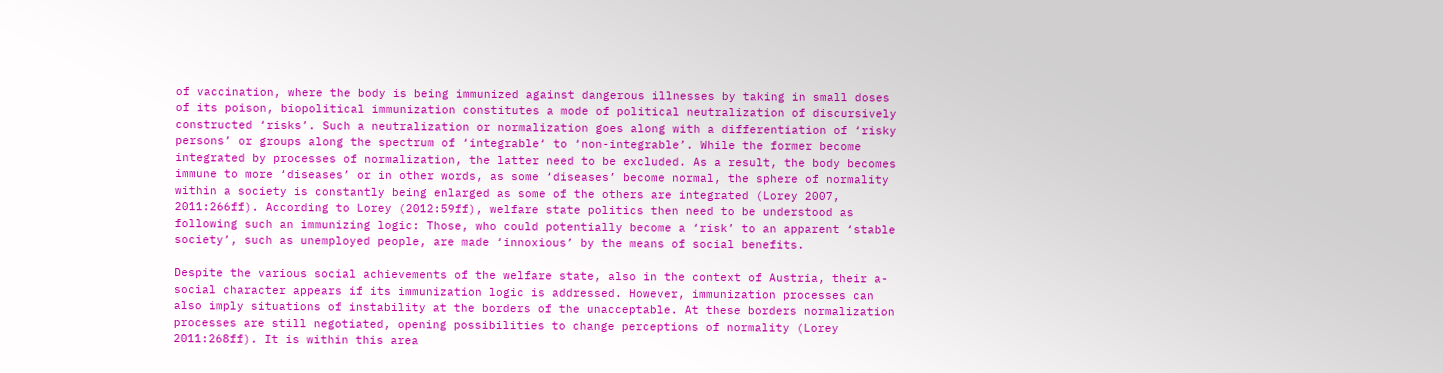of vaccination, where the body is being immunized against dangerous illnesses by taking in small doses of its poison, biopolitical immunization constitutes a mode of political neutralization of discursively constructed ‘risks’. Such a neutralization or normalization goes along with a differentiation of ‘risky persons’ or groups along the spectrum of ‘integrable‘ to ‘non-integrable’. While the former become integrated by processes of normalization, the latter need to be excluded. As a result, the body becomes immune to more ‘diseases’ or in other words, as some ‘diseases’ become normal, the sphere of normality within a society is constantly being enlarged as some of the others are integrated (Lorey 2007, 2011:266ff). According to Lorey (2012:59ff), welfare state politics then need to be understood as following such an immunizing logic: Those, who could potentially become a ‘risk’ to an apparent ‘stable society’, such as unemployed people, are made ‘innoxious’ by the means of social benefits.

Despite the various social achievements of the welfare state, also in the context of Austria, their a-social character appears if its immunization logic is addressed. However, immunization processes can also imply situations of instability at the borders of the unacceptable. At these borders normalization processes are still negotiated, opening possibilities to change perceptions of normality (Lorey 2011:268ff). It is within this area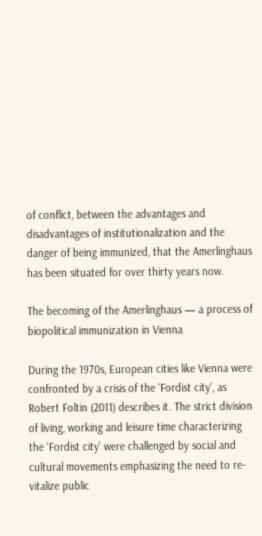of conflict, between the advantages and disadvantages of institutionalization and the danger of being immunized, that the Amerlinghaus has been situated for over thirty years now.

The becoming of the Amerlinghaus — a process of biopolitical immunization in Vienna

During the 1970s, European cities like Vienna were confronted by a crisis of the ‘Fordist city’, as Robert Foltin (2011) describes it. The strict division of living, working and leisure time characterizing the ‘Fordist city’ were challenged by social and cultural movements emphasizing the need to re-vitalize public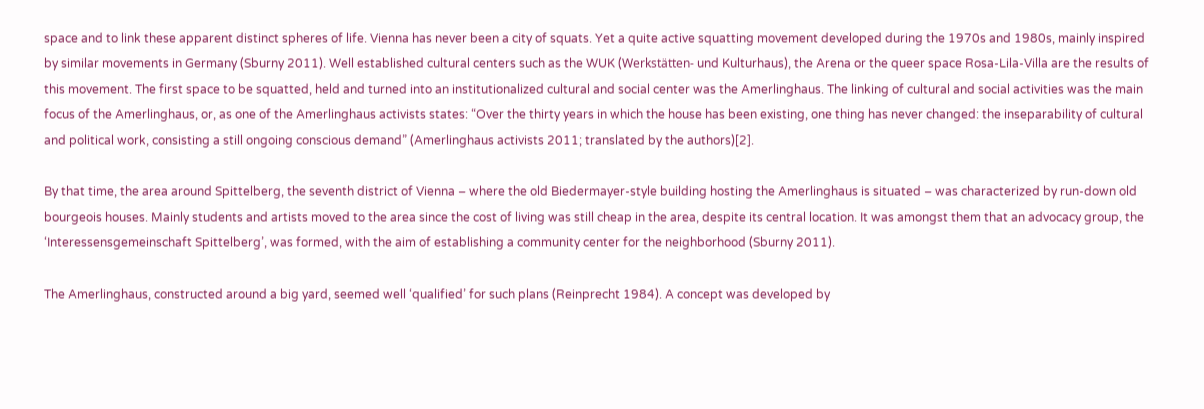space and to link these apparent distinct spheres of life. Vienna has never been a city of squats. Yet a quite active squatting movement developed during the 1970s and 1980s, mainly inspired by similar movements in Germany (Sburny 2011). Well established cultural centers such as the WUK (Werkstätten- und Kulturhaus), the Arena or the queer space Rosa-Lila-Villa are the results of this movement. The first space to be squatted, held and turned into an institutionalized cultural and social center was the Amerlinghaus. The linking of cultural and social activities was the main focus of the Amerlinghaus, or, as one of the Amerlinghaus activists states: “Over the thirty years in which the house has been existing, one thing has never changed: the inseparability of cultural and political work, consisting a still ongoing conscious demand” (Amerlinghaus activists 2011; translated by the authors)[2].

By that time, the area around Spittelberg, the seventh district of Vienna – where the old Biedermayer-style building hosting the Amerlinghaus is situated – was characterized by run-down old bourgeois houses. Mainly students and artists moved to the area since the cost of living was still cheap in the area, despite its central location. It was amongst them that an advocacy group, the ‘Interessensgemeinschaft Spittelberg’, was formed, with the aim of establishing a community center for the neighborhood (Sburny 2011).

The Amerlinghaus, constructed around a big yard, seemed well ‘qualified’ for such plans (Reinprecht 1984). A concept was developed by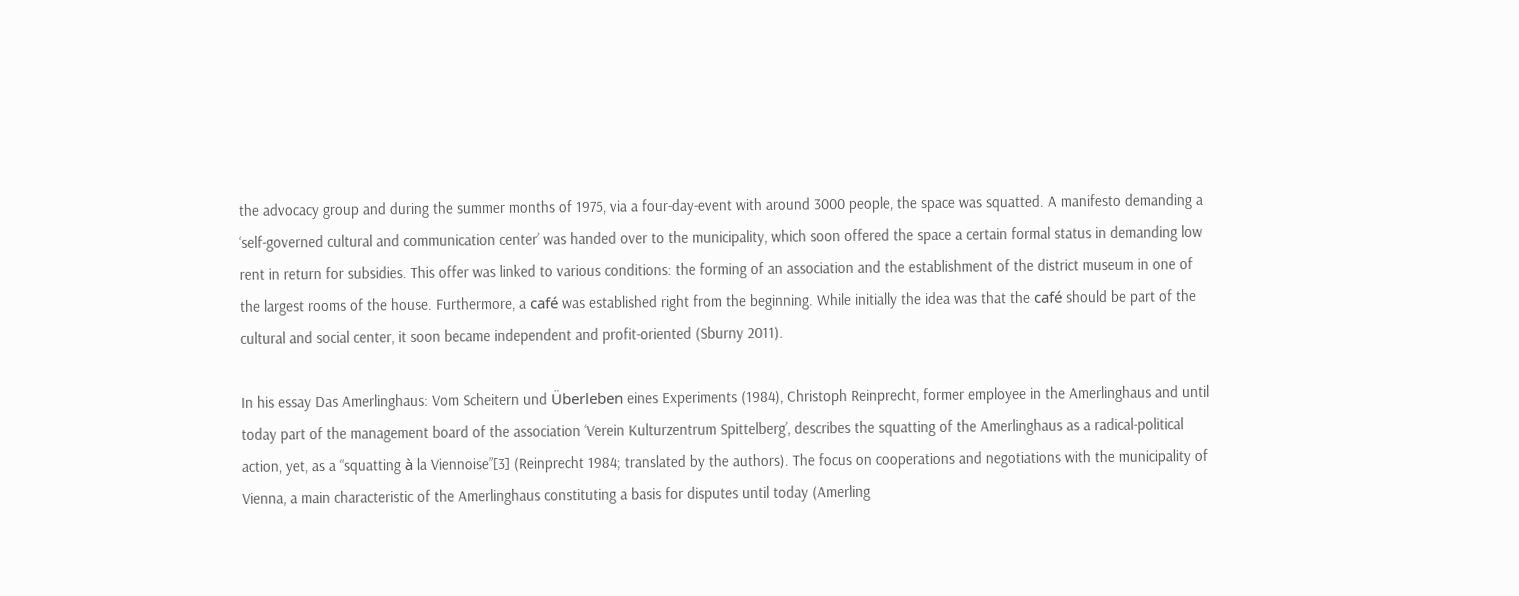the advocacy group and during the summer months of 1975, via a four-day-event with around 3000 people, the space was squatted. A manifesto demanding a ‘self-governed cultural and communication center’ was handed over to the municipality, which soon offered the space a certain formal status in demanding low rent in return for subsidies. This offer was linked to various conditions: the forming of an association and the establishment of the district museum in one of the largest rooms of the house. Furthermore, a café was established right from the beginning. While initially the idea was that the café should be part of the cultural and social center, it soon became independent and profit-oriented (Sburny 2011).

In his essay Das Amerlinghaus: Vom Scheitern und Überleben eines Experiments (1984), Christoph Reinprecht, former employee in the Amerlinghaus and until today part of the management board of the association ‘Verein Kulturzentrum Spittelberg’, describes the squatting of the Amerlinghaus as a radical-political action, yet, as a “squatting à la Viennoise”[3] (Reinprecht 1984; translated by the authors). The focus on cooperations and negotiations with the municipality of Vienna, a main characteristic of the Amerlinghaus constituting a basis for disputes until today (Amerling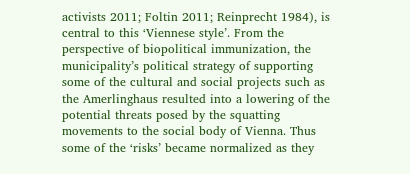activists 2011; Foltin 2011; Reinprecht 1984), is central to this ‘Viennese style’. From the perspective of biopolitical immunization, the municipality’s political strategy of supporting some of the cultural and social projects such as the Amerlinghaus resulted into a lowering of the potential threats posed by the squatting movements to the social body of Vienna. Thus some of the ‘risks’ became normalized as they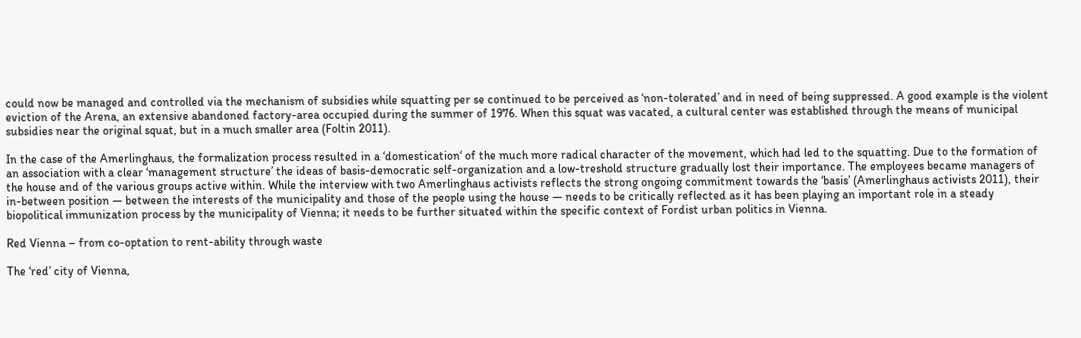could now be managed and controlled via the mechanism of subsidies while squatting per se continued to be perceived as ‘non-tolerated’ and in need of being suppressed. A good example is the violent eviction of the Arena, an extensive abandoned factory-area occupied during the summer of 1976. When this squat was vacated, a cultural center was established through the means of municipal subsidies near the original squat, but in a much smaller area (Foltin 2011).

In the case of the Amerlinghaus, the formalization process resulted in a ‘domestication‘ of the much more radical character of the movement, which had led to the squatting. Due to the formation of an association with a clear ‘management structure’ the ideas of basis-democratic self-organization and a low-treshold structure gradually lost their importance. The employees became managers of the house and of the various groups active within. While the interview with two Amerlinghaus activists reflects the strong ongoing commitment towards the ‘basis’ (Amerlinghaus activists 2011), their in-between position — between the interests of the municipality and those of the people using the house — needs to be critically reflected as it has been playing an important role in a steady biopolitical immunization process by the municipality of Vienna; it needs to be further situated within the specific context of Fordist urban politics in Vienna.

Red Vienna – from co-optation to rent-ability through waste

The ‘red’ city of Vienna,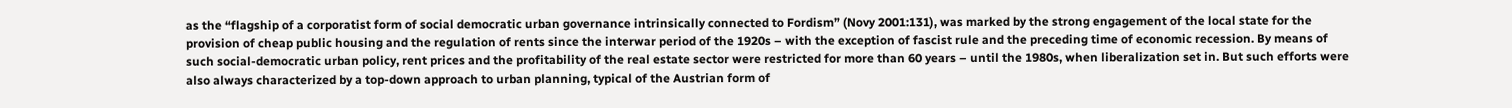as the “flagship of a corporatist form of social democratic urban governance intrinsically connected to Fordism” (Novy 2001:131), was marked by the strong engagement of the local state for the provision of cheap public housing and the regulation of rents since the interwar period of the 1920s – with the exception of fascist rule and the preceding time of economic recession. By means of such social-democratic urban policy, rent prices and the profitability of the real estate sector were restricted for more than 60 years – until the 1980s, when liberalization set in. But such efforts were also always characterized by a top-down approach to urban planning, typical of the Austrian form of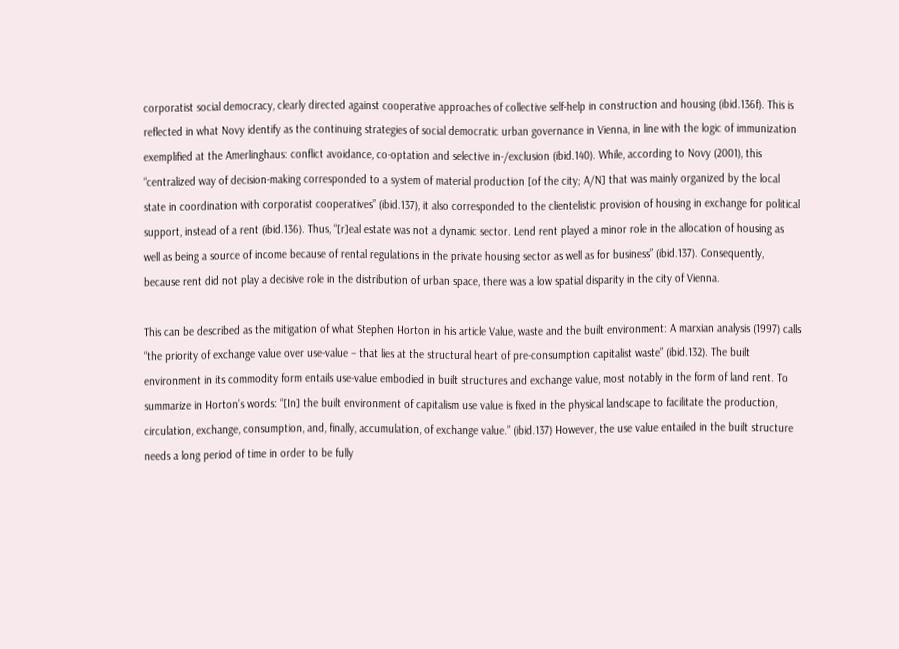corporatist social democracy, clearly directed against cooperative approaches of collective self-help in construction and housing (ibid.136f). This is reflected in what Novy identify as the continuing strategies of social democratic urban governance in Vienna, in line with the logic of immunization exemplified at the Amerlinghaus: conflict avoidance, co-optation and selective in-/exclusion (ibid.140). While, according to Novy (2001), this “centralized way of decision-making corresponded to a system of material production [of the city; A/N] that was mainly organized by the local state in coordination with corporatist cooperatives” (ibid.137), it also corresponded to the clientelistic provision of housing in exchange for political support, instead of a rent (ibid.136). Thus, “[r]eal estate was not a dynamic sector. Lend rent played a minor role in the allocation of housing as well as being a source of income because of rental regulations in the private housing sector as well as for business” (ibid.137). Consequently, because rent did not play a decisive role in the distribution of urban space, there was a low spatial disparity in the city of Vienna.

This can be described as the mitigation of what Stephen Horton in his article Value, waste and the built environment: A marxian analysis (1997) calls “the priority of exchange value over use-value – that lies at the structural heart of pre-consumption capitalist waste” (ibid.132). The built environment in its commodity form entails use-value embodied in built structures and exchange value, most notably in the form of land rent. To summarize in Horton’s words: “[In] the built environment of capitalism use value is fixed in the physical landscape to facilitate the production, circulation, exchange, consumption, and, finally, accumulation, of exchange value.” (ibid.137) However, the use value entailed in the built structure needs a long period of time in order to be fully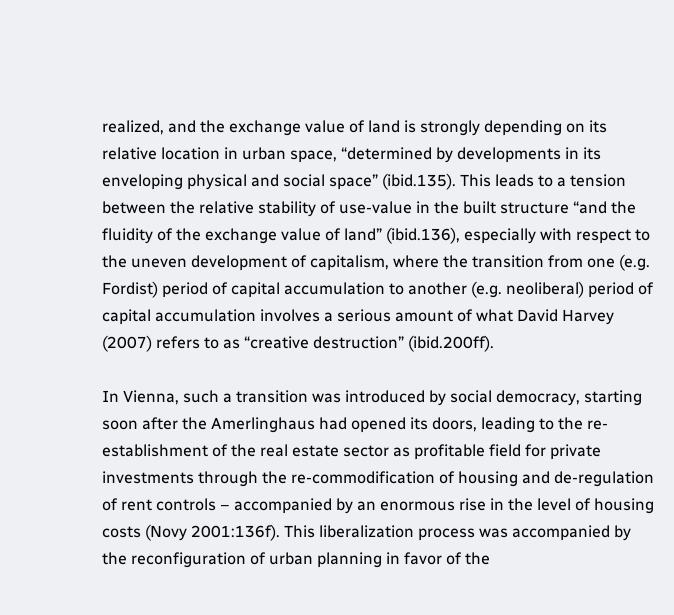realized, and the exchange value of land is strongly depending on its relative location in urban space, “determined by developments in its enveloping physical and social space” (ibid.135). This leads to a tension between the relative stability of use-value in the built structure “and the fluidity of the exchange value of land” (ibid.136), especially with respect to the uneven development of capitalism, where the transition from one (e.g. Fordist) period of capital accumulation to another (e.g. neoliberal) period of capital accumulation involves a serious amount of what David Harvey (2007) refers to as “creative destruction” (ibid.200ff).

In Vienna, such a transition was introduced by social democracy, starting soon after the Amerlinghaus had opened its doors, leading to the re-establishment of the real estate sector as profitable field for private investments through the re-commodification of housing and de-regulation of rent controls – accompanied by an enormous rise in the level of housing costs (Novy 2001:136f). This liberalization process was accompanied by the reconfiguration of urban planning in favor of the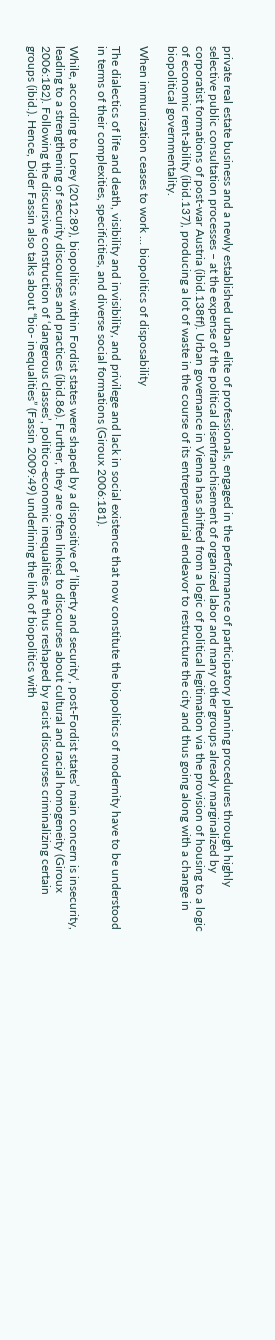private real estate business and a newly established urban elite of professionals, engaged in the performance of participatory planning procedures through highly selective public consultation processes – at the expense of the political disenfranchisement of organized labor and many other groups already marginalized by corporatist formations of post-war Austria (ibid.138ff). Urban governance in Vienna has shifted from a logic of political legitimation via the provision of housing to a logic of economic rent-ability (ibid.137), producing a lot of waste in the course of its entrepreneurial endeavor to restructure the city and thus going along with a change in biopolitical governmentality.

When immunization ceases to work … biopolitics of disposability

The dialectics of life and death, visibility and invisibility, and privilege and lack in social existence that now constitute the biopolitics of modernity have to be understood in terms of their complexities, specificities, and diverse social formations (Giroux 2006:181).

While, according to Lorey (2012:89), biopolitics within Fordist states were shaped by a dispositive of ’liberty and security‘, post-Fordist states’ main concern is insecurity, leading to a strengthening of security discourses and practices (ibid.86). Further, they are often linked to discourses about cultural and racial homogeneity (Giroux 2006:182). Following the discursive construction of ‘dangerous classes’, politico-economic inequalities are thus reshaped by racist discourses criminalizing certain groups (ibid.). Hence, Dider Fassin also talks about “bio- inequalities” (Fassin 2009:49) underlining the link of biopolitics with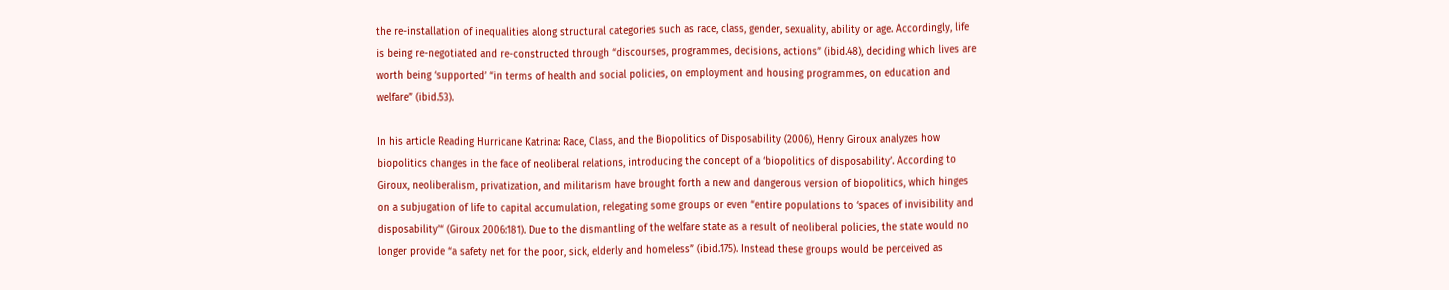the re-installation of inequalities along structural categories such as race, class, gender, sexuality, ability or age. Accordingly, life is being re-negotiated and re-constructed through “discourses, programmes, decisions, actions” (ibid.48), deciding which lives are worth being ‘supported’ “in terms of health and social policies, on employment and housing programmes, on education and welfare” (ibid.53).

In his article Reading Hurricane Katrina: Race, Class, and the Biopolitics of Disposability (2006), Henry Giroux analyzes how biopolitics changes in the face of neoliberal relations, introducing the concept of a ‘biopolitics of disposability’. According to Giroux, neoliberalism, privatization, and militarism have brought forth a new and dangerous version of biopolitics, which hinges on a subjugation of life to capital accumulation, relegating some groups or even “entire populations to ‘spaces of invisibility and disposability’“ (Giroux 2006:181). Due to the dismantling of the welfare state as a result of neoliberal policies, the state would no longer provide “a safety net for the poor, sick, elderly and homeless” (ibid.175). Instead these groups would be perceived as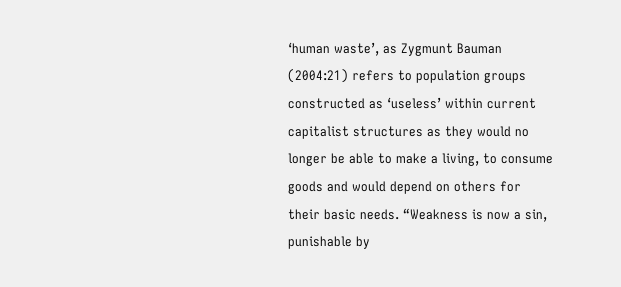‘human waste’, as Zygmunt Bauman (2004:21) refers to population groups constructed as ‘useless’ within current capitalist structures as they would no longer be able to make a living, to consume goods and would depend on others for their basic needs. “Weakness is now a sin, punishable by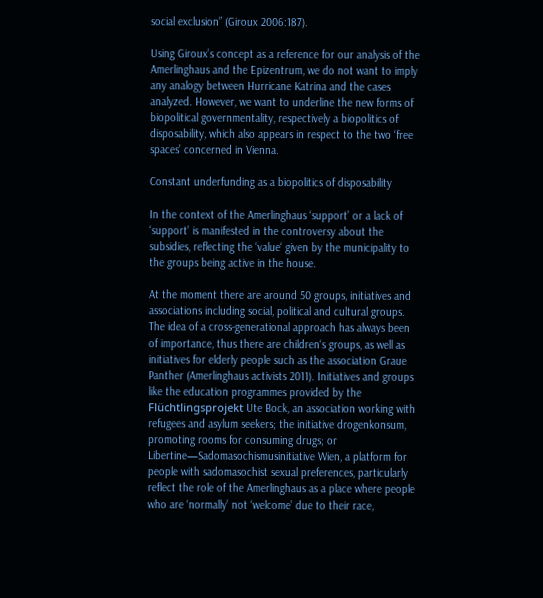social exclusion” (Giroux 2006:187).

Using Giroux’s concept as a reference for our analysis of the Amerlinghaus and the Epizentrum, we do not want to imply any analogy between Hurricane Katrina and the cases analyzed. However, we want to underline the new forms of biopolitical governmentality, respectively a biopolitics of disposability, which also appears in respect to the two ‘free spaces’ concerned in Vienna.

Constant underfunding as a biopolitics of disposability

In the context of the Amerlinghaus ‘support’ or a lack of ‘support’ is manifested in the controversy about the subsidies, reflecting the ‘value‘ given by the municipality to the groups being active in the house.

At the moment there are around 50 groups, initiatives and associations including social, political and cultural groups. The idea of a cross-generational approach has always been of importance, thus there are children‘s groups, as well as initiatives for elderly people such as the association Graue Panther (Amerlinghaus activists 2011). Initiatives and groups like the education programmes provided by the Flüchtlingsprojekt Ute Bock, an association working with refugees and asylum seekers; the initiative drogenkonsum, promoting rooms for consuming drugs; or Libertine—Sadomasochismusinitiative Wien, a platform for people with sadomasochist sexual preferences, particularly reflect the role of the Amerlinghaus as a place where people who are ‘normally’ not ‘welcome’ due to their race,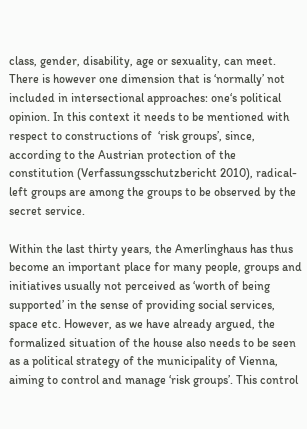class, gender, disability, age or sexuality, can meet. There is however one dimension that is ‘normally’ not included in intersectional approaches: one‘s political opinion. In this context it needs to be mentioned with respect to constructions of  ‘risk groups’, since, according to the Austrian protection of the constitution (Verfassungsschutzbericht 2010), radical-left groups are among the groups to be observed by the secret service.

Within the last thirty years, the Amerlinghaus has thus become an important place for many people, groups and initiatives usually not perceived as ‘worth of being supported’ in the sense of providing social services, space etc. However, as we have already argued, the formalized situation of the house also needs to be seen as a political strategy of the municipality of Vienna, aiming to control and manage ‘risk groups’. This control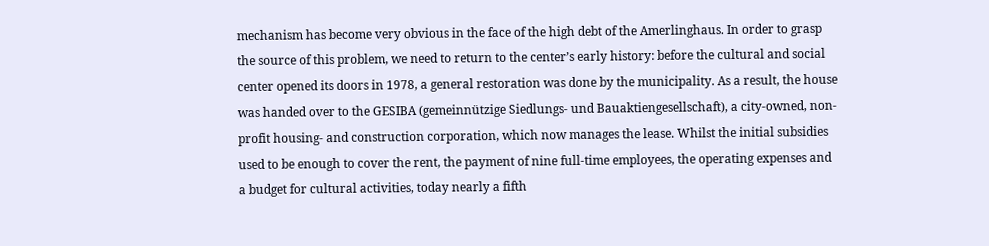mechanism has become very obvious in the face of the high debt of the Amerlinghaus. In order to grasp the source of this problem, we need to return to the center’s early history: before the cultural and social center opened its doors in 1978, a general restoration was done by the municipality. As a result, the house was handed over to the GESIBA (gemeinnützige Siedlungs- und Bauaktiengesellschaft), a city-owned, non-profit housing- and construction corporation, which now manages the lease. Whilst the initial subsidies used to be enough to cover the rent, the payment of nine full-time employees, the operating expenses and a budget for cultural activities, today nearly a fifth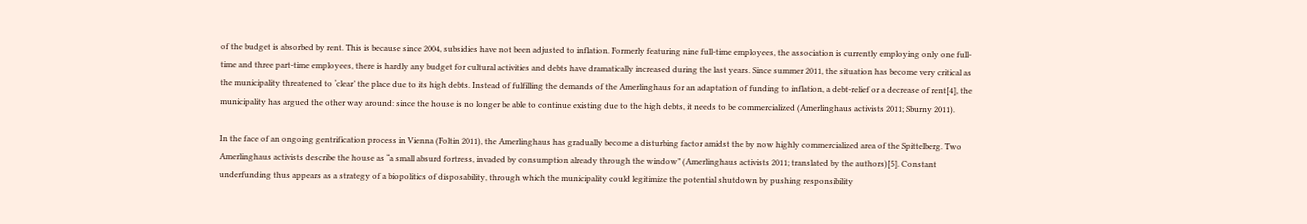of the budget is absorbed by rent. This is because since 2004, subsidies have not been adjusted to inflation. Formerly featuring nine full-time employees, the association is currently employing only one full-time and three part-time employees, there is hardly any budget for cultural activities and debts have dramatically increased during the last years. Since summer 2011, the situation has become very critical as the municipality threatened to ‘clear’ the place due to its high debts. Instead of fulfilling the demands of the Amerlinghaus for an adaptation of funding to inflation, a debt-relief or a decrease of rent[4], the municipality has argued the other way around: since the house is no longer be able to continue existing due to the high debts, it needs to be commercialized (Amerlinghaus activists 2011; Sburny 2011).

In the face of an ongoing gentrification process in Vienna (Foltin 2011), the Amerlinghaus has gradually become a disturbing factor amidst the by now highly commercialized area of the Spittelberg. Two Amerlinghaus activists describe the house as “a small absurd fortress, invaded by consumption already through the window” (Amerlinghaus activists 2011; translated by the authors)[5]. Constant underfunding thus appears as a strategy of a biopolitics of disposability, through which the municipality could legitimize the potential shutdown by pushing responsibility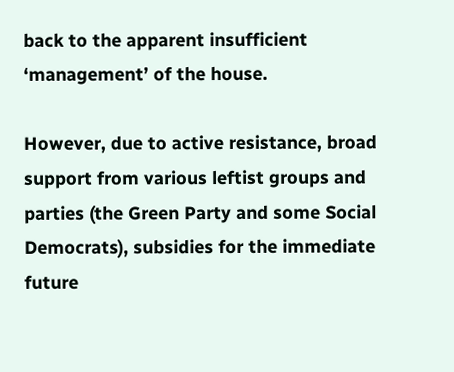back to the apparent insufficient ‘management’ of the house.

However, due to active resistance, broad support from various leftist groups and parties (the Green Party and some Social Democrats), subsidies for the immediate future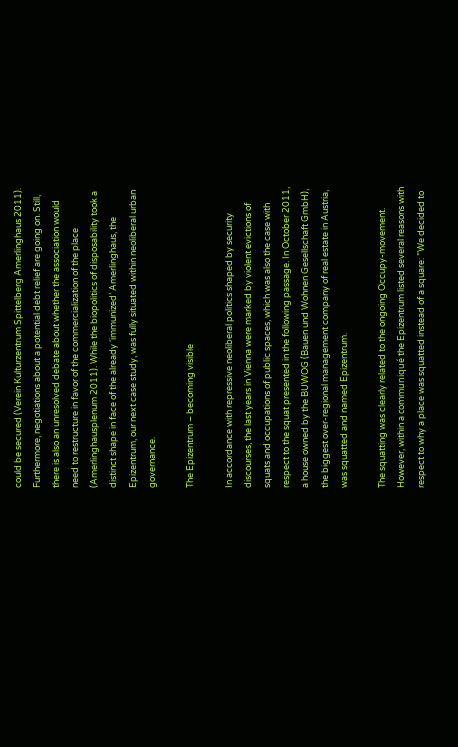could be secured (Verein Kulturzentrum Spittelberg Amerlinghaus 2011). Furthermore, negotiations about a potential debt relief are going on. Still, there is also an unresolved debate about whether the association would need to restructure in favor of the commercialization of the place (Amerlinghausplenum 2011). While the biopolitics of disposability took a distinct shape in face of the already ‘immunized’ Amerlinghaus, the Epizentrum, our next case study, was fully situated within neoliberal urban governance.

The Epizentrum – becoming visible

In accordance with repressive neoliberal politics shaped by security discourses, the last years in Vienna were marked by violent evictions of squats and occupations of public spaces, which was also the case with respect to the squat presented in the following passage. In October 2011, a house owned by the BUWOG (Bauen und Wohnen Gesellschaft GmbH), the biggest over-regional management company of real estate in Austria, was squatted and named Epizentrum.

The squatting was clearly related to the ongoing Occupy-movement. However, within a communiqué the Epizentrum listed several reasons with respect to why a place was squatted instead of a square: ”We decided to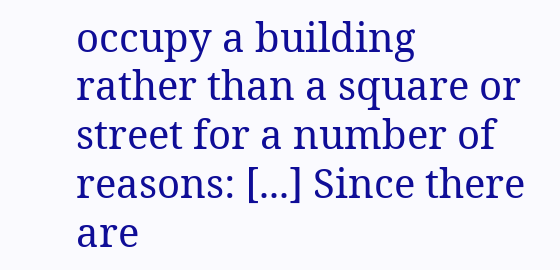occupy a building rather than a square or street for a number of reasons: [...] Since there are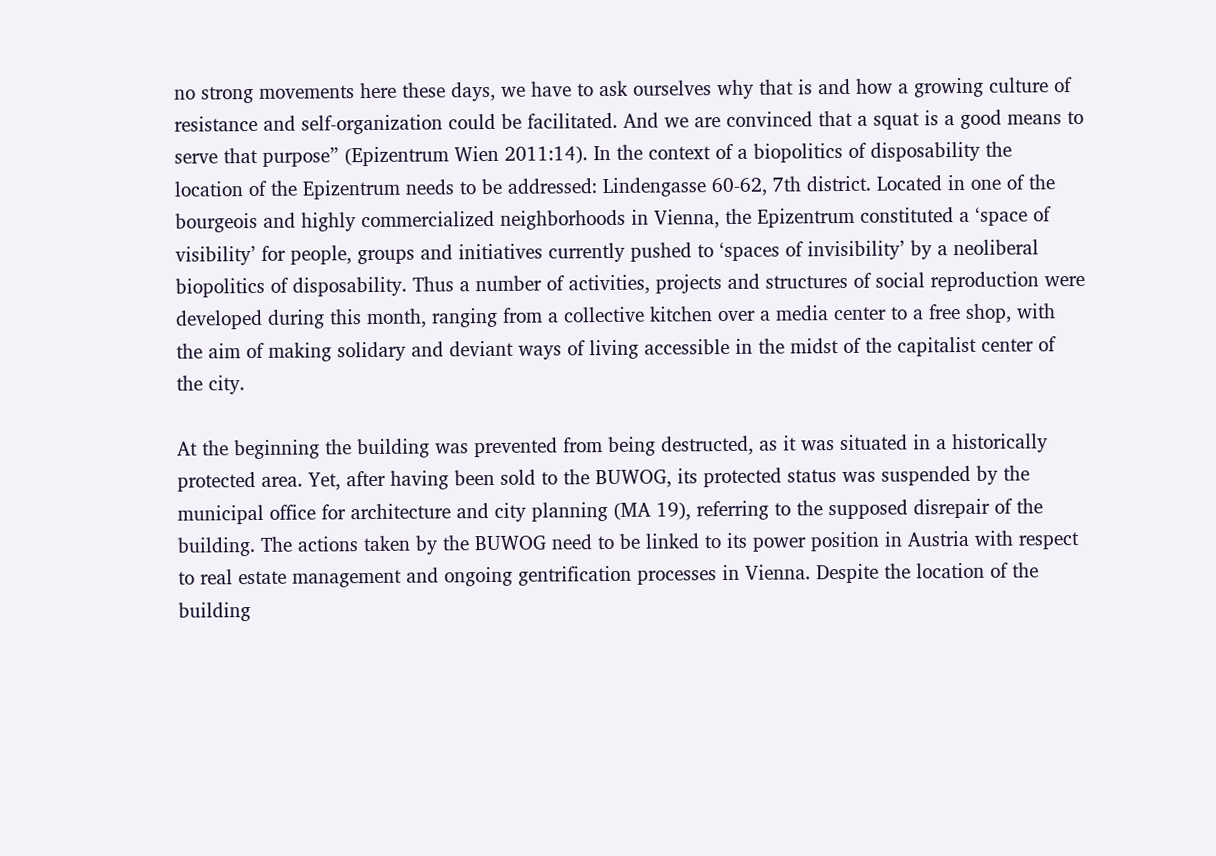no strong movements here these days, we have to ask ourselves why that is and how a growing culture of resistance and self-organization could be facilitated. And we are convinced that a squat is a good means to serve that purpose” (Epizentrum Wien 2011:14). In the context of a biopolitics of disposability the location of the Epizentrum needs to be addressed: Lindengasse 60-62, 7th district. Located in one of the bourgeois and highly commercialized neighborhoods in Vienna, the Epizentrum constituted a ‘space of visibility’ for people, groups and initiatives currently pushed to ‘spaces of invisibility’ by a neoliberal biopolitics of disposability. Thus a number of activities, projects and structures of social reproduction were developed during this month, ranging from a collective kitchen over a media center to a free shop, with the aim of making solidary and deviant ways of living accessible in the midst of the capitalist center of the city.

At the beginning the building was prevented from being destructed, as it was situated in a historically protected area. Yet, after having been sold to the BUWOG, its protected status was suspended by the municipal office for architecture and city planning (MA 19), referring to the supposed disrepair of the building. The actions taken by the BUWOG need to be linked to its power position in Austria with respect to real estate management and ongoing gentrification processes in Vienna. Despite the location of the building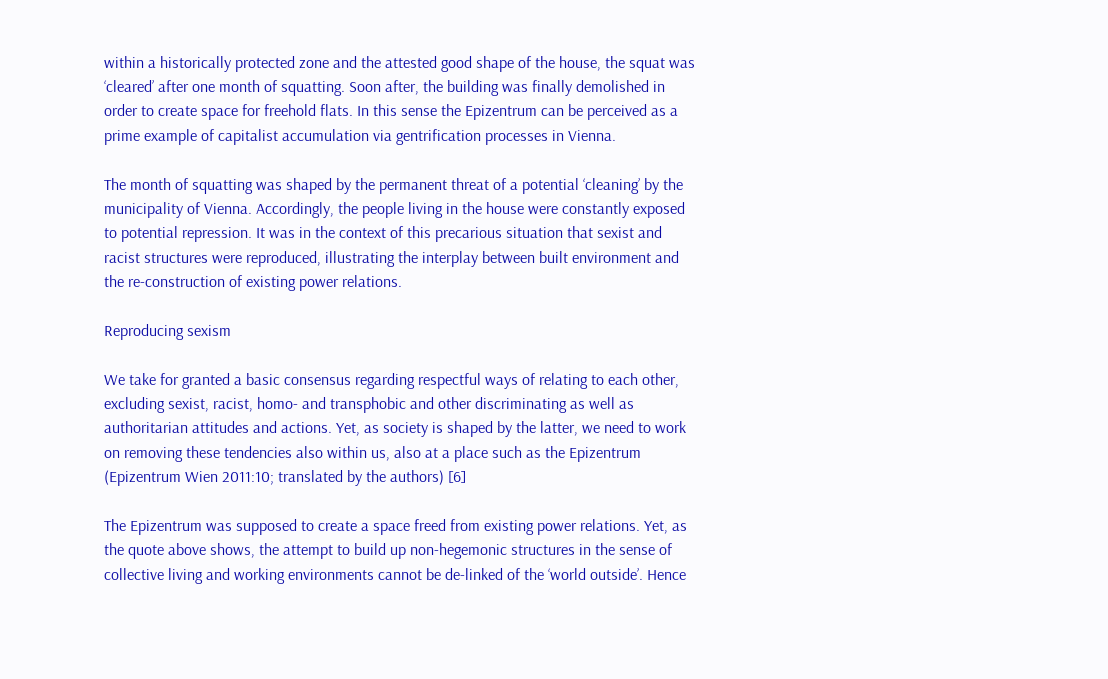within a historically protected zone and the attested good shape of the house, the squat was ‘cleared’ after one month of squatting. Soon after, the building was finally demolished in order to create space for freehold flats. In this sense the Epizentrum can be perceived as a prime example of capitalist accumulation via gentrification processes in Vienna.

The month of squatting was shaped by the permanent threat of a potential ‘cleaning’ by the municipality of Vienna. Accordingly, the people living in the house were constantly exposed to potential repression. It was in the context of this precarious situation that sexist and racist structures were reproduced, illustrating the interplay between built environment and the re-construction of existing power relations.

Reproducing sexism

We take for granted a basic consensus regarding respectful ways of relating to each other, excluding sexist, racist, homo- and transphobic and other discriminating as well as authoritarian attitudes and actions. Yet, as society is shaped by the latter, we need to work on removing these tendencies also within us, also at a place such as the Epizentrum (Epizentrum Wien 2011:10; translated by the authors) [6]

The Epizentrum was supposed to create a space freed from existing power relations. Yet, as the quote above shows, the attempt to build up non-hegemonic structures in the sense of collective living and working environments cannot be de-linked of the ‘world outside’. Hence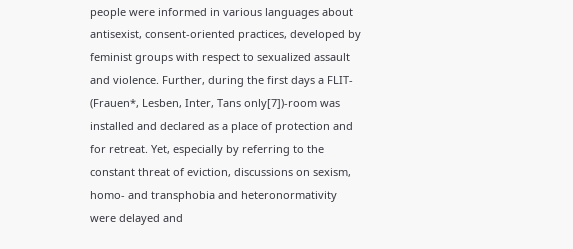people were informed in various languages about antisexist, consent-oriented practices, developed by feminist groups with respect to sexualized assault and violence. Further, during the first days a FLIT- (Frauen*, Lesben, Inter, Tans only[7])-room was installed and declared as a place of protection and for retreat. Yet, especially by referring to the constant threat of eviction, discussions on sexism, homo- and transphobia and heteronormativity were delayed and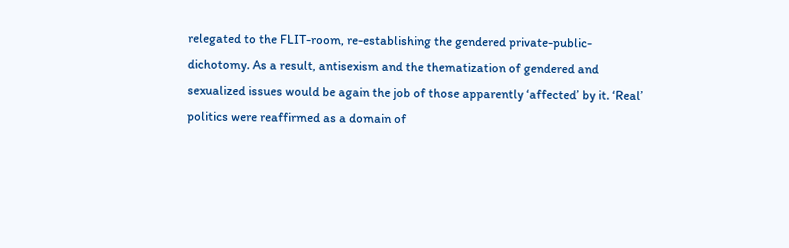relegated to the FLIT-room, re-establishing the gendered private-public-dichotomy. As a result, antisexism and the thematization of gendered and sexualized issues would be again the job of those apparently ‘affected’ by it. ‘Real’ politics were reaffirmed as a domain of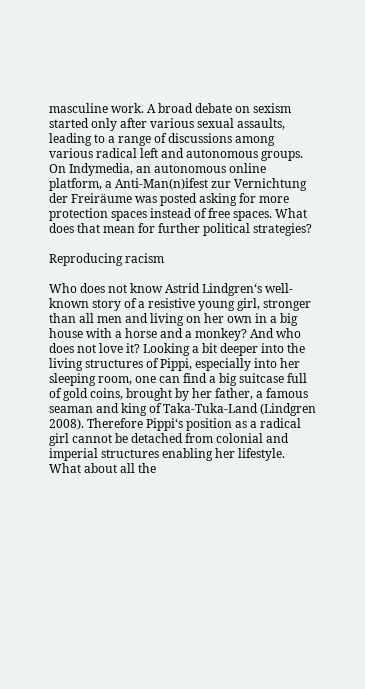masculine work. A broad debate on sexism started only after various sexual assaults, leading to a range of discussions among various radical left and autonomous groups. On Indymedia, an autonomous online platform, a Anti-Man(n)ifest zur Vernichtung der Freiräume was posted asking for more protection spaces instead of free spaces. What does that mean for further political strategies?

Reproducing racism

Who does not know Astrid Lindgren‘s well-known story of a resistive young girl, stronger than all men and living on her own in a big house with a horse and a monkey? And who does not love it? Looking a bit deeper into the living structures of Pippi, especially into her sleeping room, one can find a big suitcase full of gold coins, brought by her father, a famous seaman and king of Taka-Tuka-Land (Lindgren 2008). Therefore Pippi‘s position as a radical girl cannot be detached from colonial and imperial structures enabling her lifestyle. What about all the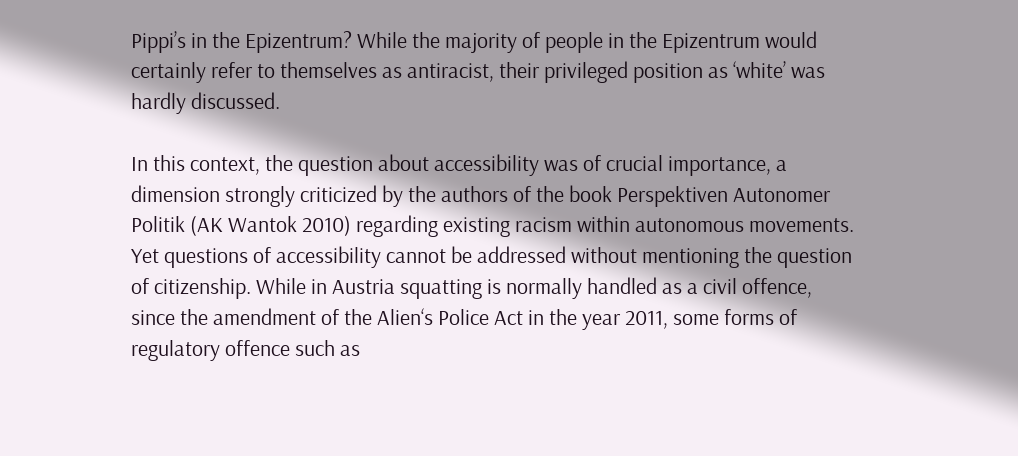Pippi’s in the Epizentrum? While the majority of people in the Epizentrum would certainly refer to themselves as antiracist, their privileged position as ‘white’ was hardly discussed.

In this context, the question about accessibility was of crucial importance, a dimension strongly criticized by the authors of the book Perspektiven Autonomer Politik (AK Wantok 2010) regarding existing racism within autonomous movements. Yet questions of accessibility cannot be addressed without mentioning the question of citizenship. While in Austria squatting is normally handled as a civil offence, since the amendment of the Alien‘s Police Act in the year 2011, some forms of regulatory offence such as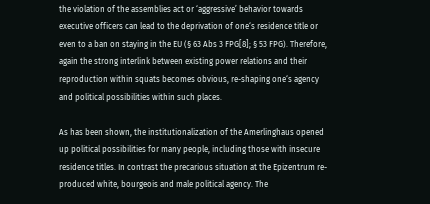the violation of the assemblies act or ‘aggressive’ behavior towards executive officers can lead to the deprivation of one‘s residence title or even to a ban on staying in the EU (§ 63 Abs 3 FPG[8]; § 53 FPG). Therefore, again the strong interlink between existing power relations and their reproduction within squats becomes obvious, re-shaping one‘s agency and political possibilities within such places.

As has been shown, the institutionalization of the Amerlinghaus opened up political possibilities for many people, including those with insecure residence titles. In contrast the precarious situation at the Epizentrum re-produced white, bourgeois and male political agency. The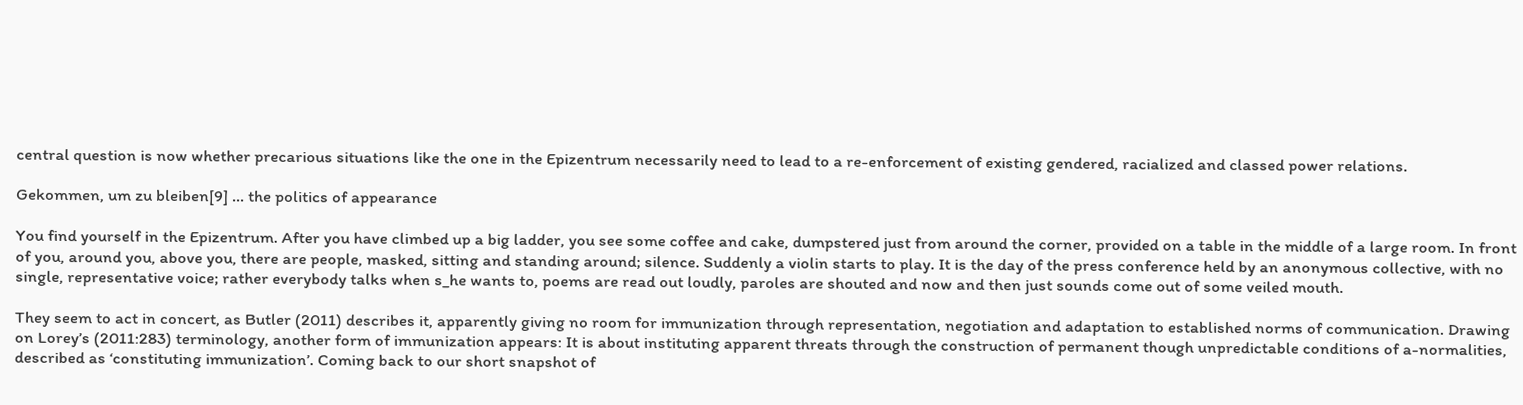central question is now whether precarious situations like the one in the Epizentrum necessarily need to lead to a re-enforcement of existing gendered, racialized and classed power relations.

Gekommen, um zu bleiben[9] ... the politics of appearance

You find yourself in the Epizentrum. After you have climbed up a big ladder, you see some coffee and cake, dumpstered just from around the corner, provided on a table in the middle of a large room. In front of you, around you, above you, there are people, masked, sitting and standing around; silence. Suddenly a violin starts to play. It is the day of the press conference held by an anonymous collective, with no single, representative voice; rather everybody talks when s_he wants to, poems are read out loudly, paroles are shouted and now and then just sounds come out of some veiled mouth.

They seem to act in concert, as Butler (2011) describes it, apparently giving no room for immunization through representation, negotiation and adaptation to established norms of communication. Drawing on Lorey’s (2011:283) terminology, another form of immunization appears: It is about instituting apparent threats through the construction of permanent though unpredictable conditions of a-normalities, described as ‘constituting immunization’. Coming back to our short snapshot of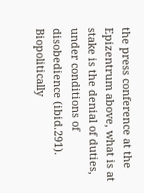the press conference at the Epizentrum above, what is at stake is the denial of duties, under conditions of disobedience (ibid.291). Biopolitically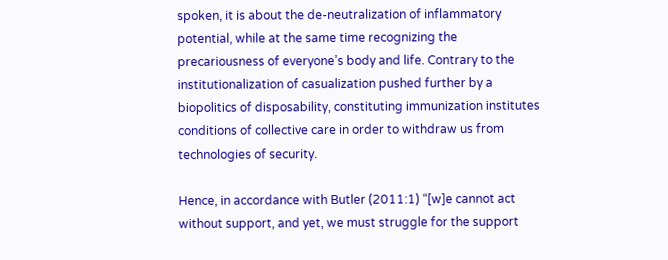spoken, it is about the de-neutralization of inflammatory potential, while at the same time recognizing the precariousness of everyone’s body and life. Contrary to the institutionalization of casualization pushed further by a biopolitics of disposability, constituting immunization institutes conditions of collective care in order to withdraw us from technologies of security.

Hence, in accordance with Butler (2011:1) “[w]e cannot act without support, and yet, we must struggle for the support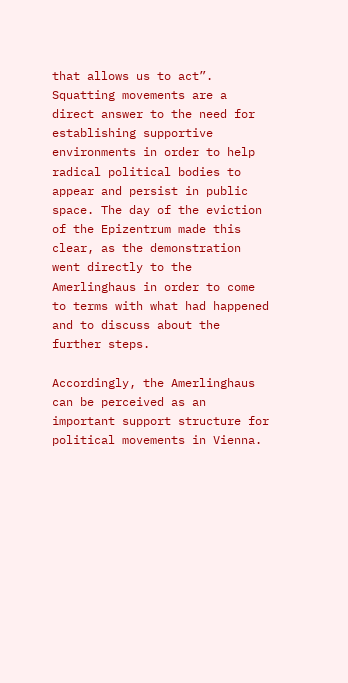that allows us to act”. Squatting movements are a direct answer to the need for establishing supportive environments in order to help radical political bodies to appear and persist in public space. The day of the eviction of the Epizentrum made this clear, as the demonstration went directly to the Amerlinghaus in order to come to terms with what had happened and to discuss about the further steps.

Accordingly, the Amerlinghaus can be perceived as an important support structure for political movements in Vienna.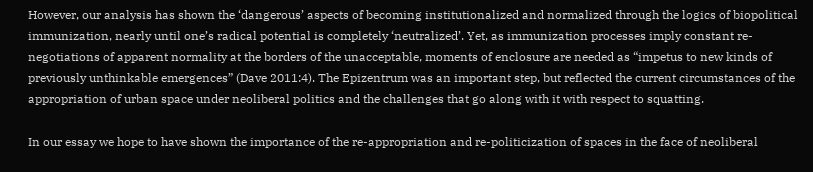However, our analysis has shown the ‘dangerous’ aspects of becoming institutionalized and normalized through the logics of biopolitical immunization, nearly until one’s radical potential is completely ‘neutralized’. Yet, as immunization processes imply constant re-negotiations of apparent normality at the borders of the unacceptable, moments of enclosure are needed as “impetus to new kinds of previously unthinkable emergences” (Dave 2011:4). The Epizentrum was an important step, but reflected the current circumstances of the appropriation of urban space under neoliberal politics and the challenges that go along with it with respect to squatting.

In our essay we hope to have shown the importance of the re-appropriation and re-politicization of spaces in the face of neoliberal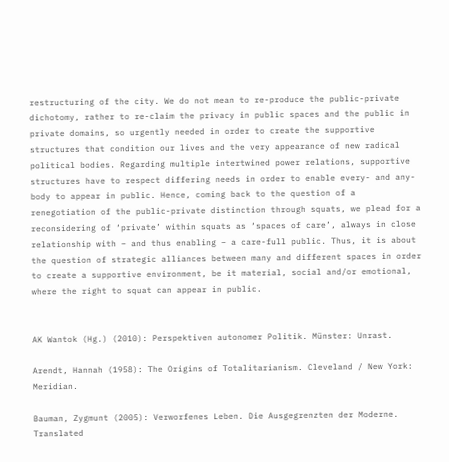restructuring of the city. We do not mean to re-produce the public-private dichotomy, rather to re-claim the privacy in public spaces and the public in private domains, so urgently needed in order to create the supportive structures that condition our lives and the very appearance of new radical political bodies. Regarding multiple intertwined power relations, supportive structures have to respect differing needs in order to enable every- and any-body to appear in public. Hence, coming back to the question of a renegotiation of the public-private distinction through squats, we plead for a reconsidering of ‘private’ within squats as ‘spaces of care’, always in close relationship with – and thus enabling – a care-full public. Thus, it is about the question of strategic alliances between many and different spaces in order to create a supportive environment, be it material, social and/or emotional, where the right to squat can appear in public.


AK Wantok (Hg.) (2010): Perspektiven autonomer Politik. Münster: Unrast.

Arendt, Hannah (1958): The Origins of Totalitarianism. Cleveland / New York: Meridian.

Bauman, Zygmunt (2005): Verworfenes Leben. Die Ausgegrenzten der Moderne. Translated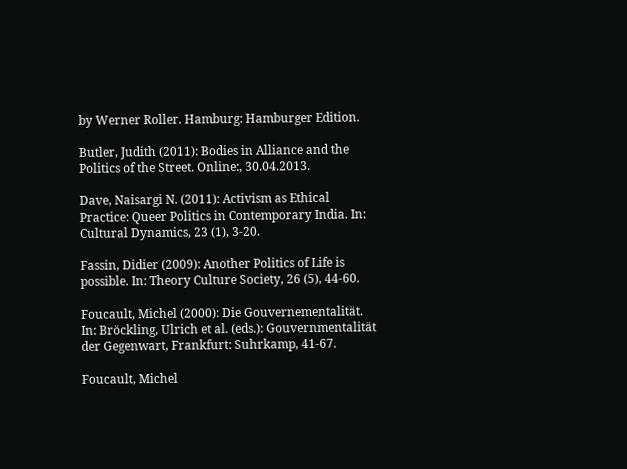by Werner Roller. Hamburg: Hamburger Edition.

Butler, Judith (2011): Bodies in Alliance and the Politics of the Street. Online:, 30.04.2013.

Dave, Naisargi N. (2011): Activism as Ethical Practice: Queer Politics in Contemporary India. In: Cultural Dynamics, 23 (1), 3-20.

Fassin, Didier (2009): Another Politics of Life is possible. In: Theory Culture Society, 26 (5), 44-60.

Foucault, Michel (2000): Die Gouvernementalität. In: Bröckling, Ulrich et al. (eds.): Gouvernmentalität der Gegenwart, Frankfurt: Suhrkamp, 41-67.

Foucault, Michel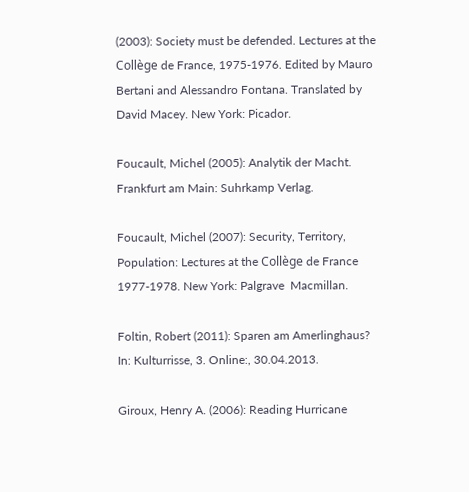(2003): Society must be defended. Lectures at the Collège de France, 1975-1976. Edited by Mauro Bertani and Alessandro Fontana. Translated by David Macey. New York: Picador.

Foucault, Michel (2005): Analytik der Macht. Frankfurt am Main: Suhrkamp Verlag.

Foucault, Michel (2007): Security, Territory, Population: Lectures at the Collège de France 1977-1978. New York: Palgrave  Macmillan.

Foltin, Robert (2011): Sparen am Amerlinghaus? In: Kulturrisse, 3. Online:, 30.04.2013.

Giroux, Henry A. (2006): Reading Hurricane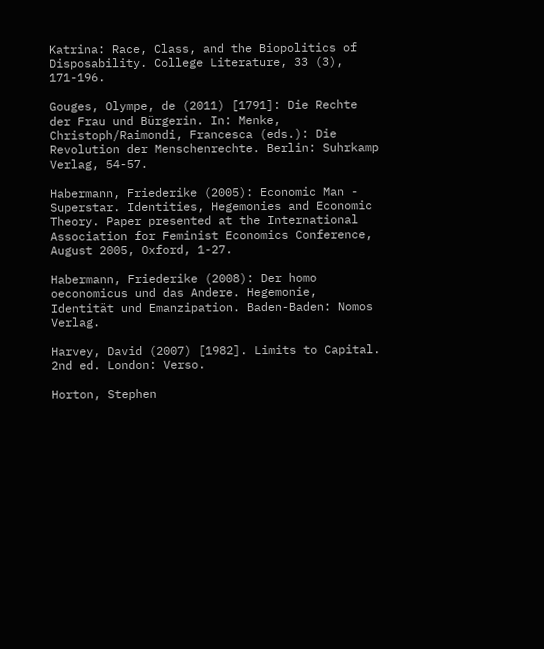Katrina: Race, Class, and the Biopolitics of Disposability. College Literature, 33 (3), 171-196.

Gouges, Olympe, de (2011) [1791]: Die Rechte der Frau und Bürgerin. In: Menke, Christoph/Raimondi, Francesca (eds.): Die Revolution der Menschenrechte. Berlin: Suhrkamp Verlag, 54-57.

Habermann, Friederike (2005): Economic Man - Superstar. Identities, Hegemonies and Economic Theory. Paper presented at the International Association for Feminist Economics Conference, August 2005, Oxford, 1-27.

Habermann, Friederike (2008): Der homo oeconomicus und das Andere. Hegemonie, Identität und Emanzipation. Baden-Baden: Nomos Verlag.

Harvey, David (2007) [1982]. Limits to Capital. 2nd ed. London: Verso.

Horton, Stephen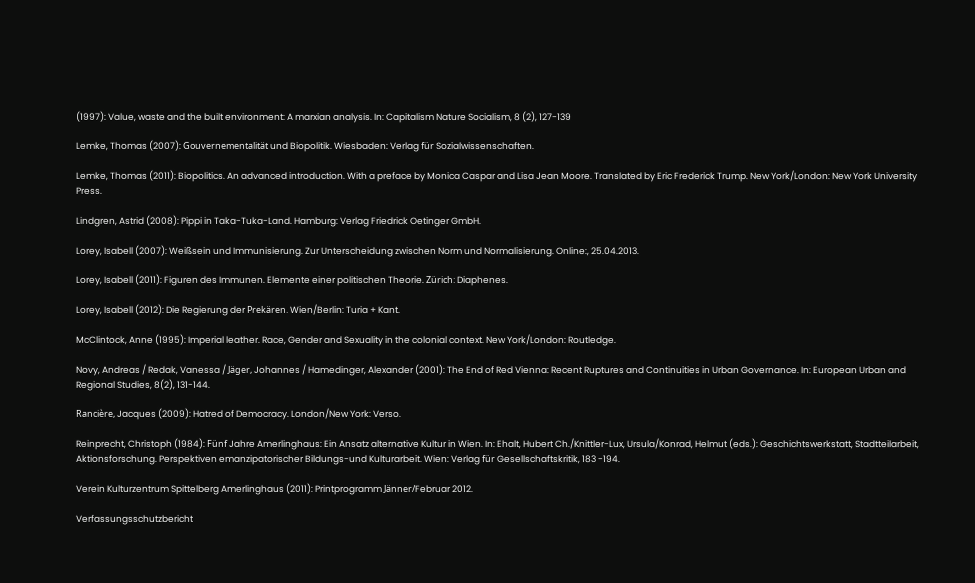(1997): Value, waste and the built environment: A marxian analysis. In: Capitalism Nature Socialism, 8 (2), 127-139

Lemke, Thomas (2007): Gouvernementalität und Biopolitik. Wiesbaden: Verlag für Sozialwissenschaften.

Lemke, Thomas (2011): Biopolitics. An advanced introduction. With a preface by Monica Caspar and Lisa Jean Moore. Translated by Eric Frederick Trump. New York/London: New York University Press.

Lindgren, Astrid (2008): Pippi in Taka-Tuka-Land. Hamburg: Verlag Friedrick Oetinger GmbH.

Lorey, Isabell (2007): Weißsein und Immunisierung. Zur Unterscheidung zwischen Norm und Normalisierung. Online:, 25.04.2013.

Lorey, Isabell (2011): Figuren des Immunen. Elemente einer politischen Theorie. Zürich: Diaphenes.

Lorey, Isabell (2012): Die Regierung der Prekären. Wien/Berlin: Turia + Kant.

McClintock, Anne (1995): Imperial leather. Race, Gender and Sexuality in the colonial context. New York/London: Routledge.

Novy, Andreas / Redak, Vanessa / Jäger, Johannes / Hamedinger, Alexander (2001): The End of Red Vienna: Recent Ruptures and Continuities in Urban Governance. In: European Urban and Regional Studies, 8(2), 131-144.

Rancière, Jacques (2009): Hatred of Democracy. London/New York: Verso.

Reinprecht, Christoph (1984): Fünf Jahre Amerlinghaus: Ein Ansatz alternative Kultur in Wien. In: Ehalt, Hubert Ch./Knittler-Lux, Ursula/Konrad, Helmut (eds.): Geschichtswerkstatt, Stadtteilarbeit, Aktionsforschung. Perspektiven emanzipatorischer Bildungs-und Kulturarbeit. Wien: Verlag für Gesellschaftskritik, 183 -194.

Verein Kulturzentrum Spittelberg Amerlinghaus (2011): Printprogramm Jänner/Februar 2012.

Verfassungsschutzbericht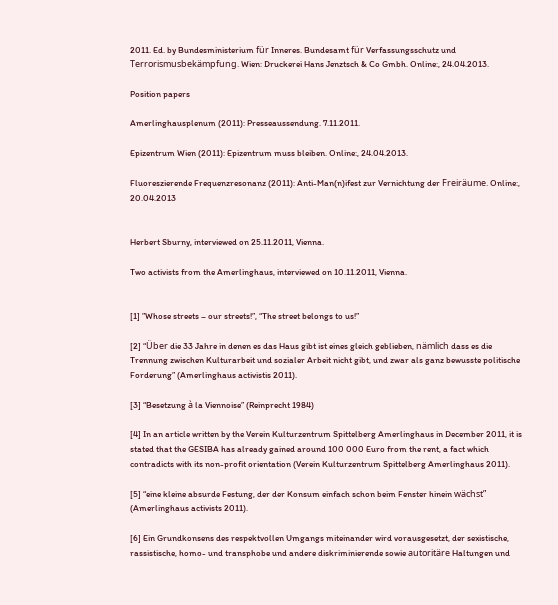2011. Ed. by Bundesministerium für Inneres. Bundesamt für Verfassungsschutz und Terrorismusbekämpfung. Wien: Druckerei Hans Jenztsch & Co Gmbh. Online:, 24.04.2013.

Position papers

Amerlinghausplenum (2011): Presseaussendung. 7.11.2011.

Epizentrum Wien (2011): Epizentrum muss bleiben. Online:, 24.04.2013.

Fluoreszierende Frequenzresonanz (2011): Anti-Man(n)ifest zur Vernichtung der Freiräume. Online:, 20.04.2013


Herbert Sburny, interviewed on 25.11.2011, Vienna.

Two activists from the Amerlinghaus, interviewed on 10.11.2011, Vienna.


[1] ”Whose streets – our streets!”, “The street belongs to us!”

[2] “Über die 33 Jahre in denen es das Haus gibt ist eines gleich geblieben, nämlich dass es die Trennung zwischen Kulturarbeit und sozialer Arbeit nicht gibt, und zwar als ganz bewusste politische Forderung” (Amerlinghaus activistis 2011).

[3] “Besetzung à la Viennoise” (Reinprecht 1984)

[4] In an article written by the Verein Kulturzentrum Spittelberg Amerlinghaus in December 2011, it is stated that the GESIBA has already gained around 100 000 Euro from the rent, a fact which contradicts with its non-profit orientation (Verein Kulturzentrum Spittelberg Amerlinghaus 2011).

[5] “eine kleine absurde Festung, der der Konsum einfach schon beim Fenster hinein wächst” (Amerlinghaus activists 2011).

[6] Ein Grundkonsens des respektvollen Umgangs miteinander wird vorausgesetzt, der sexistische, rassistische, homo- und transphobe und andere diskriminierende sowie autoritäre Haltungen und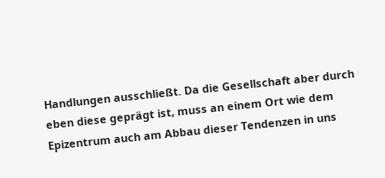Handlungen ausschließt. Da die Gesellschaft aber durch eben diese geprägt ist, muss an einem Ort wie dem Epizentrum auch am Abbau dieser Tendenzen in uns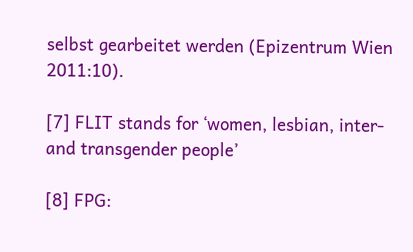selbst gearbeitet werden (Epizentrum Wien 2011:10).

[7] FLIT stands for ‘women, lesbian, inter- and transgender people’

[8] FPG: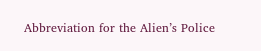Abbreviation for the Alien’s Police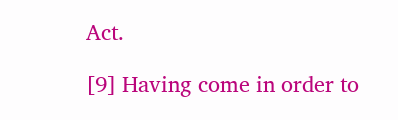Act.

[9] Having come in order to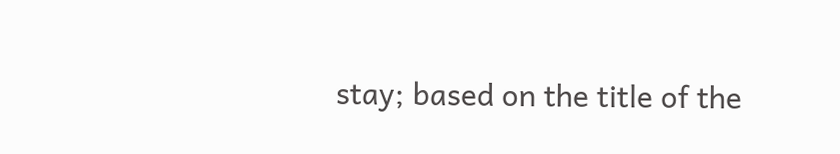stay; based on the title of the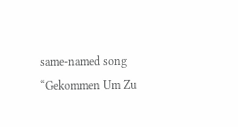same-named song “Gekommen Um Zu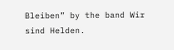Bleiben” by the band Wir sind Helden.